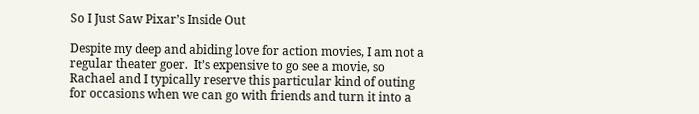So I Just Saw Pixar’s Inside Out

Despite my deep and abiding love for action movies, I am not a regular theater goer.  It’s expensive to go see a movie, so Rachael and I typically reserve this particular kind of outing for occasions when we can go with friends and turn it into a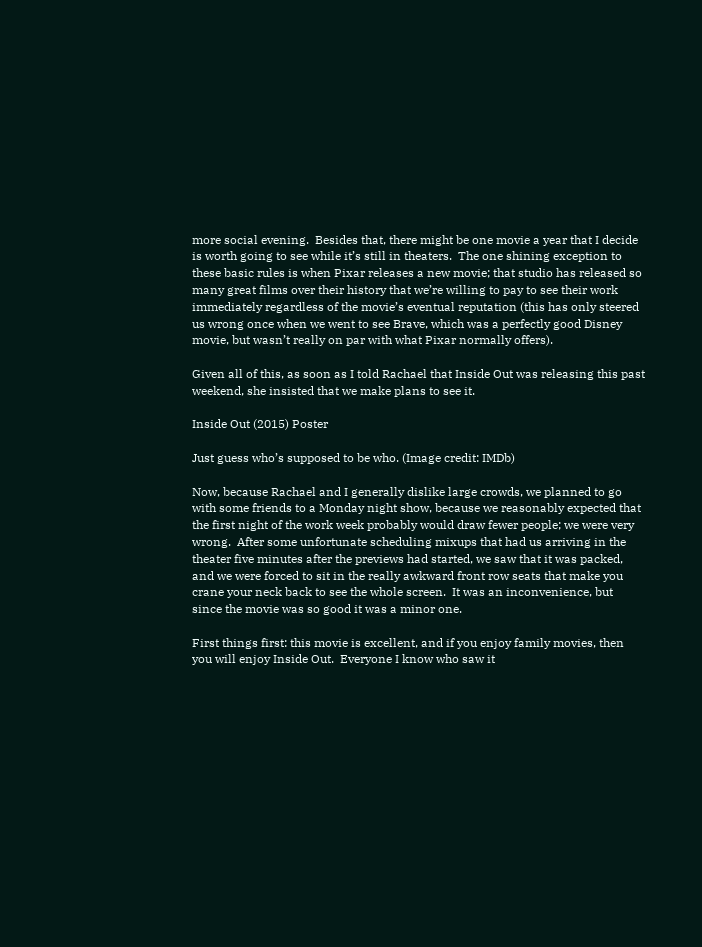more social evening.  Besides that, there might be one movie a year that I decide is worth going to see while it’s still in theaters.  The one shining exception to these basic rules is when Pixar releases a new movie; that studio has released so many great films over their history that we’re willing to pay to see their work immediately regardless of the movie’s eventual reputation (this has only steered us wrong once when we went to see Brave, which was a perfectly good Disney movie, but wasn’t really on par with what Pixar normally offers).

Given all of this, as soon as I told Rachael that Inside Out was releasing this past weekend, she insisted that we make plans to see it.

Inside Out (2015) Poster

Just guess who’s supposed to be who. (Image credit: IMDb)

Now, because Rachael and I generally dislike large crowds, we planned to go with some friends to a Monday night show, because we reasonably expected that the first night of the work week probably would draw fewer people; we were very wrong.  After some unfortunate scheduling mixups that had us arriving in the theater five minutes after the previews had started, we saw that it was packed, and we were forced to sit in the really awkward front row seats that make you crane your neck back to see the whole screen.  It was an inconvenience, but since the movie was so good it was a minor one.

First things first: this movie is excellent, and if you enjoy family movies, then you will enjoy Inside Out.  Everyone I know who saw it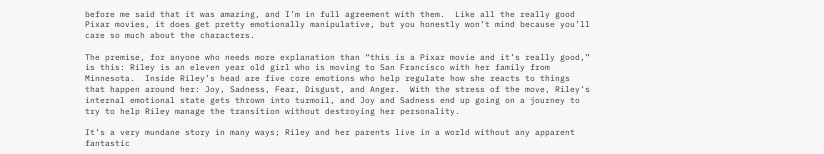before me said that it was amazing, and I’m in full agreement with them.  Like all the really good Pixar movies, it does get pretty emotionally manipulative, but you honestly won’t mind because you’ll care so much about the characters.

The premise, for anyone who needs more explanation than “this is a Pixar movie and it’s really good,” is this: Riley is an eleven year old girl who is moving to San Francisco with her family from Minnesota.  Inside Riley’s head are five core emotions who help regulate how she reacts to things that happen around her: Joy, Sadness, Fear, Disgust, and Anger.  With the stress of the move, Riley’s internal emotional state gets thrown into turmoil, and Joy and Sadness end up going on a journey to try to help Riley manage the transition without destroying her personality.

It’s a very mundane story in many ways; Riley and her parents live in a world without any apparent fantastic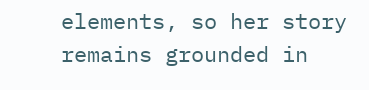elements, so her story remains grounded in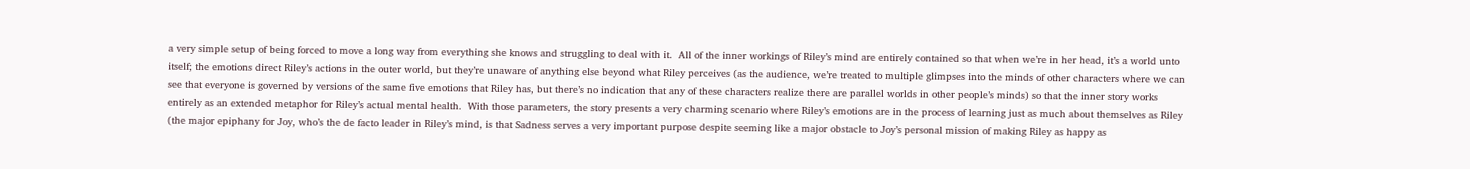a very simple setup of being forced to move a long way from everything she knows and struggling to deal with it.  All of the inner workings of Riley’s mind are entirely contained so that when we’re in her head, it’s a world unto itself; the emotions direct Riley’s actions in the outer world, but they’re unaware of anything else beyond what Riley perceives (as the audience, we’re treated to multiple glimpses into the minds of other characters where we can see that everyone is governed by versions of the same five emotions that Riley has, but there’s no indication that any of these characters realize there are parallel worlds in other people’s minds) so that the inner story works entirely as an extended metaphor for Riley’s actual mental health.  With those parameters, the story presents a very charming scenario where Riley’s emotions are in the process of learning just as much about themselves as Riley (the major epiphany for Joy, who’s the de facto leader in Riley’s mind, is that Sadness serves a very important purpose despite seeming like a major obstacle to Joy’s personal mission of making Riley as happy as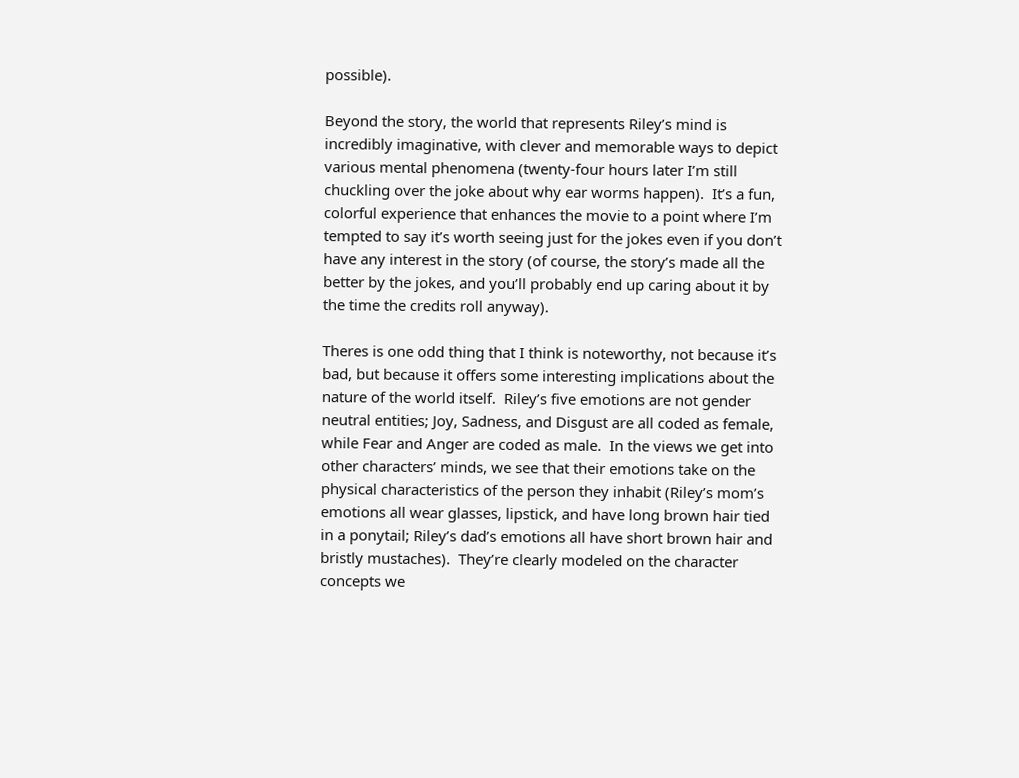possible).

Beyond the story, the world that represents Riley’s mind is incredibly imaginative, with clever and memorable ways to depict various mental phenomena (twenty-four hours later I’m still chuckling over the joke about why ear worms happen).  It’s a fun, colorful experience that enhances the movie to a point where I’m tempted to say it’s worth seeing just for the jokes even if you don’t have any interest in the story (of course, the story’s made all the better by the jokes, and you’ll probably end up caring about it by the time the credits roll anyway).

Theres is one odd thing that I think is noteworthy, not because it’s bad, but because it offers some interesting implications about the nature of the world itself.  Riley’s five emotions are not gender neutral entities; Joy, Sadness, and Disgust are all coded as female, while Fear and Anger are coded as male.  In the views we get into other characters’ minds, we see that their emotions take on the physical characteristics of the person they inhabit (Riley’s mom’s emotions all wear glasses, lipstick, and have long brown hair tied in a ponytail; Riley’s dad’s emotions all have short brown hair and bristly mustaches).  They’re clearly modeled on the character concepts we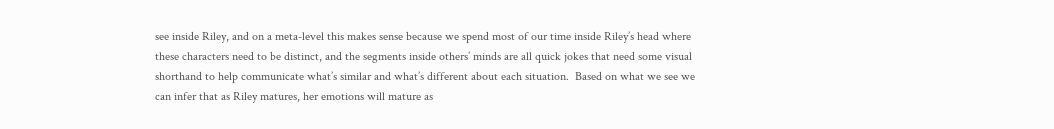see inside Riley, and on a meta-level this makes sense because we spend most of our time inside Riley’s head where these characters need to be distinct, and the segments inside others’ minds are all quick jokes that need some visual shorthand to help communicate what’s similar and what’s different about each situation.  Based on what we see we can infer that as Riley matures, her emotions will mature as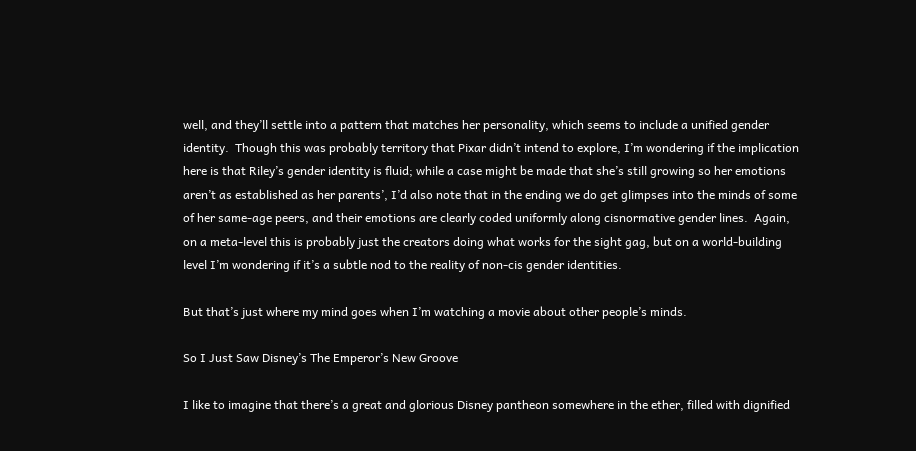well, and they’ll settle into a pattern that matches her personality, which seems to include a unified gender identity.  Though this was probably territory that Pixar didn’t intend to explore, I’m wondering if the implication here is that Riley’s gender identity is fluid; while a case might be made that she’s still growing so her emotions aren’t as established as her parents’, I’d also note that in the ending we do get glimpses into the minds of some of her same-age peers, and their emotions are clearly coded uniformly along cisnormative gender lines.  Again, on a meta-level this is probably just the creators doing what works for the sight gag, but on a world-building level I’m wondering if it’s a subtle nod to the reality of non-cis gender identities.

But that’s just where my mind goes when I’m watching a movie about other people’s minds.

So I Just Saw Disney’s The Emperor’s New Groove

I like to imagine that there’s a great and glorious Disney pantheon somewhere in the ether, filled with dignified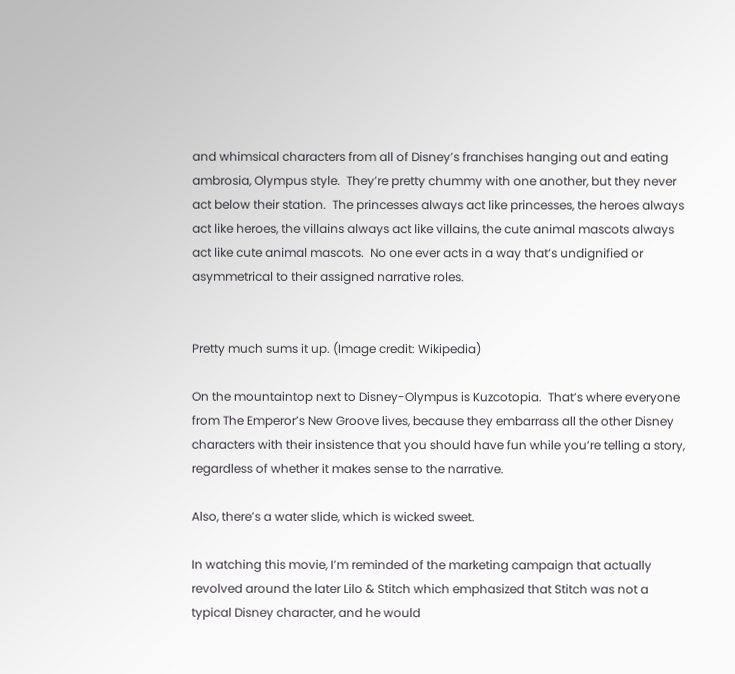and whimsical characters from all of Disney’s franchises hanging out and eating ambrosia, Olympus style.  They’re pretty chummy with one another, but they never act below their station.  The princesses always act like princesses, the heroes always act like heroes, the villains always act like villains, the cute animal mascots always act like cute animal mascots.  No one ever acts in a way that’s undignified or asymmetrical to their assigned narrative roles.


Pretty much sums it up. (Image credit: Wikipedia)

On the mountaintop next to Disney-Olympus is Kuzcotopia.  That’s where everyone from The Emperor’s New Groove lives, because they embarrass all the other Disney characters with their insistence that you should have fun while you’re telling a story, regardless of whether it makes sense to the narrative.

Also, there’s a water slide, which is wicked sweet.

In watching this movie, I’m reminded of the marketing campaign that actually revolved around the later Lilo & Stitch which emphasized that Stitch was not a typical Disney character, and he would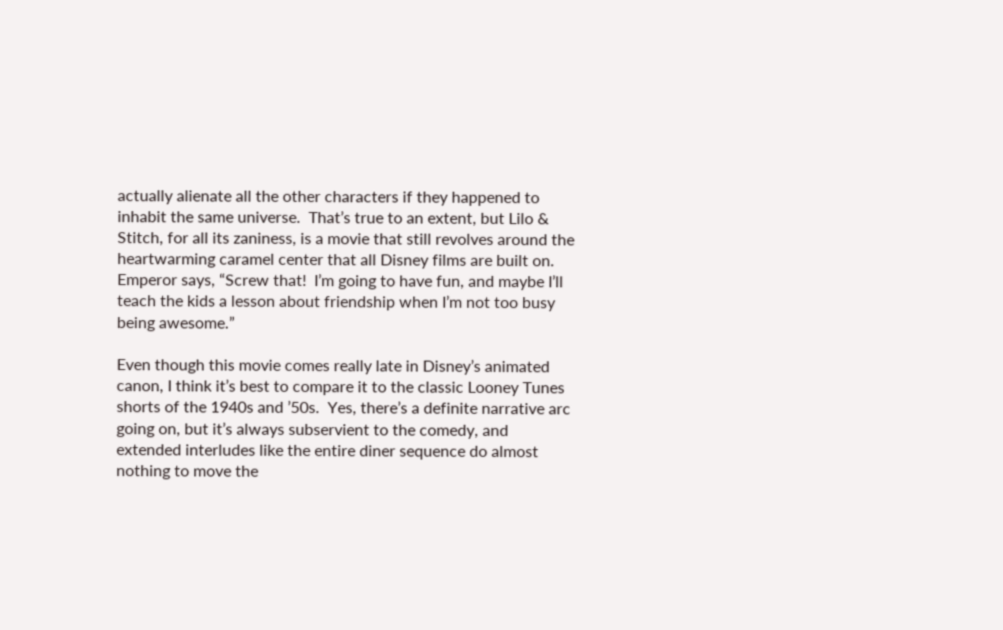actually alienate all the other characters if they happened to inhabit the same universe.  That’s true to an extent, but Lilo & Stitch, for all its zaniness, is a movie that still revolves around the heartwarming caramel center that all Disney films are built on.  Emperor says, “Screw that!  I’m going to have fun, and maybe I’ll teach the kids a lesson about friendship when I’m not too busy being awesome.”

Even though this movie comes really late in Disney’s animated canon, I think it’s best to compare it to the classic Looney Tunes shorts of the 1940s and ’50s.  Yes, there’s a definite narrative arc going on, but it’s always subservient to the comedy, and extended interludes like the entire diner sequence do almost nothing to move the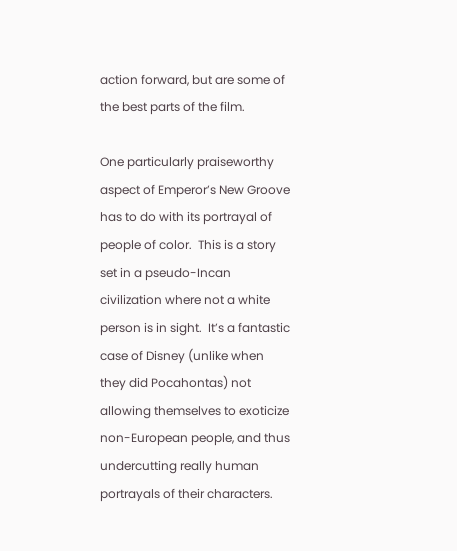action forward, but are some of the best parts of the film.

One particularly praiseworthy aspect of Emperor’s New Groove has to do with its portrayal of people of color.  This is a story set in a pseudo-Incan civilization where not a white person is in sight.  It’s a fantastic case of Disney (unlike when they did Pocahontas) not allowing themselves to exoticize non-European people, and thus undercutting really human portrayals of their characters.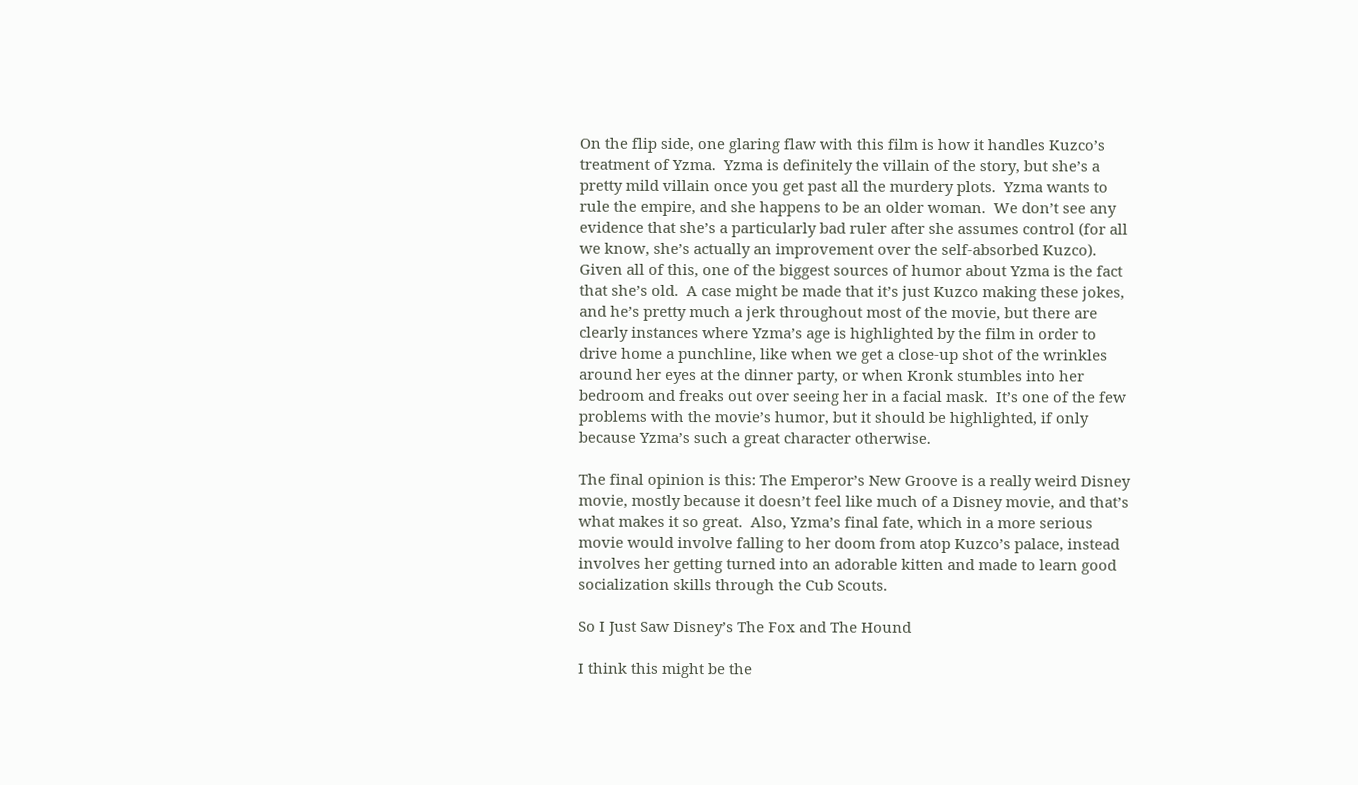On the flip side, one glaring flaw with this film is how it handles Kuzco’s treatment of Yzma.  Yzma is definitely the villain of the story, but she’s a pretty mild villain once you get past all the murdery plots.  Yzma wants to rule the empire, and she happens to be an older woman.  We don’t see any evidence that she’s a particularly bad ruler after she assumes control (for all we know, she’s actually an improvement over the self-absorbed Kuzco).  Given all of this, one of the biggest sources of humor about Yzma is the fact that she’s old.  A case might be made that it’s just Kuzco making these jokes, and he’s pretty much a jerk throughout most of the movie, but there are clearly instances where Yzma’s age is highlighted by the film in order to drive home a punchline, like when we get a close-up shot of the wrinkles around her eyes at the dinner party, or when Kronk stumbles into her bedroom and freaks out over seeing her in a facial mask.  It’s one of the few problems with the movie’s humor, but it should be highlighted, if only because Yzma’s such a great character otherwise.

The final opinion is this: The Emperor’s New Groove is a really weird Disney movie, mostly because it doesn’t feel like much of a Disney movie, and that’s what makes it so great.  Also, Yzma’s final fate, which in a more serious movie would involve falling to her doom from atop Kuzco’s palace, instead involves her getting turned into an adorable kitten and made to learn good socialization skills through the Cub Scouts.

So I Just Saw Disney’s The Fox and The Hound

I think this might be the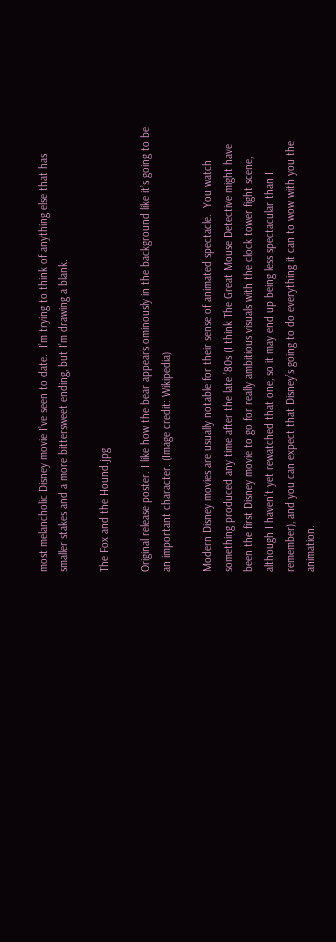most melancholic Disney movie I’ve seen to date.  I’m trying to think of anything else that has smaller stakes and a more bittersweet ending, but I’m drawing a blank.

The Fox and the Hound.jpg

Original release poster. I like how the bear appears ominously in the background like it’s going to be an important character. (Image credit: Wikipedia)

Modern Disney movies are usually notable for their sense of animated spectacle.  You watch something produced any time after the late ’80s (I think The Great Mouse Detective might have been the first Disney movie to go for really ambitious visuals with the clock tower fight scene, although I haven’t yet rewatched that one, so it may end up being less spectacular than I remember), and you can expect that Disney’s going to do everything it can to wow with you the animation.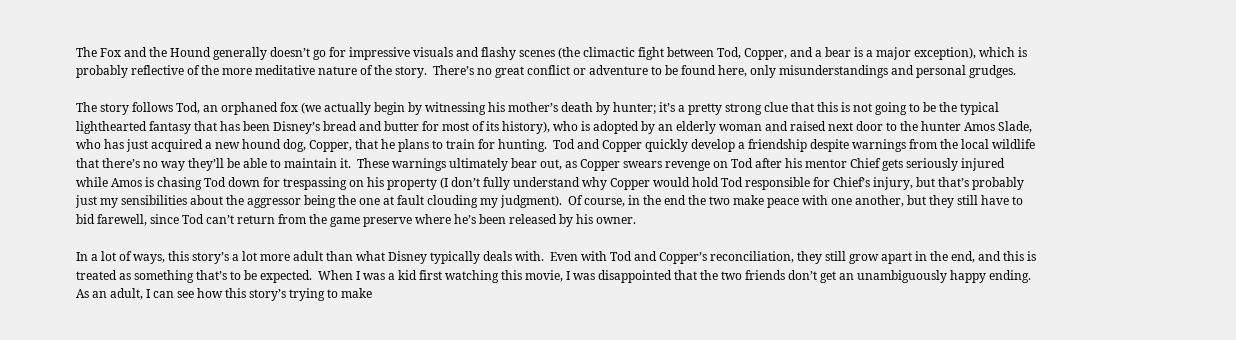The Fox and the Hound generally doesn’t go for impressive visuals and flashy scenes (the climactic fight between Tod, Copper, and a bear is a major exception), which is probably reflective of the more meditative nature of the story.  There’s no great conflict or adventure to be found here, only misunderstandings and personal grudges.

The story follows Tod, an orphaned fox (we actually begin by witnessing his mother’s death by hunter; it’s a pretty strong clue that this is not going to be the typical lighthearted fantasy that has been Disney’s bread and butter for most of its history), who is adopted by an elderly woman and raised next door to the hunter Amos Slade, who has just acquired a new hound dog, Copper, that he plans to train for hunting.  Tod and Copper quickly develop a friendship despite warnings from the local wildlife that there’s no way they’ll be able to maintain it.  These warnings ultimately bear out, as Copper swears revenge on Tod after his mentor Chief gets seriously injured while Amos is chasing Tod down for trespassing on his property (I don’t fully understand why Copper would hold Tod responsible for Chief’s injury, but that’s probably just my sensibilities about the aggressor being the one at fault clouding my judgment).  Of course, in the end the two make peace with one another, but they still have to bid farewell, since Tod can’t return from the game preserve where he’s been released by his owner.

In a lot of ways, this story’s a lot more adult than what Disney typically deals with.  Even with Tod and Copper’s reconciliation, they still grow apart in the end, and this is treated as something that’s to be expected.  When I was a kid first watching this movie, I was disappointed that the two friends don’t get an unambiguously happy ending.  As an adult, I can see how this story’s trying to make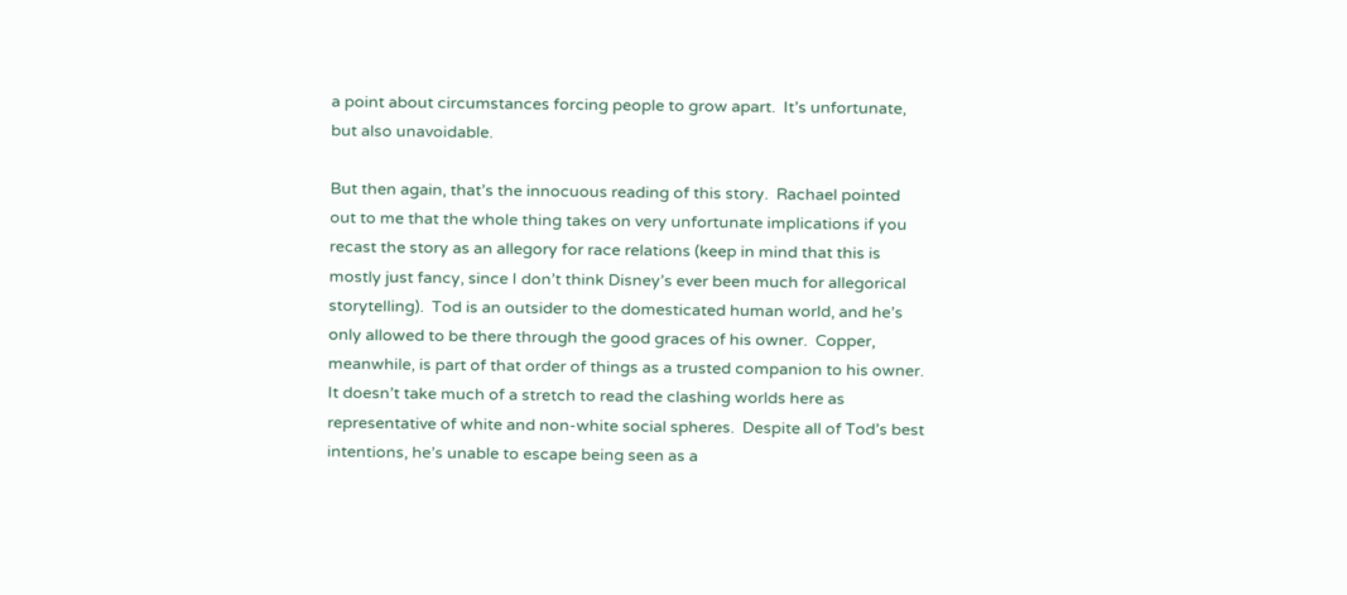a point about circumstances forcing people to grow apart.  It’s unfortunate, but also unavoidable.

But then again, that’s the innocuous reading of this story.  Rachael pointed out to me that the whole thing takes on very unfortunate implications if you recast the story as an allegory for race relations (keep in mind that this is mostly just fancy, since I don’t think Disney’s ever been much for allegorical storytelling).  Tod is an outsider to the domesticated human world, and he’s only allowed to be there through the good graces of his owner.  Copper, meanwhile, is part of that order of things as a trusted companion to his owner.  It doesn’t take much of a stretch to read the clashing worlds here as representative of white and non-white social spheres.  Despite all of Tod’s best intentions, he’s unable to escape being seen as a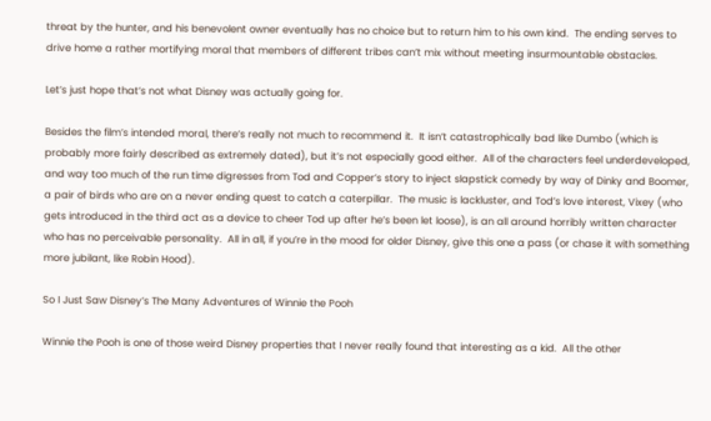threat by the hunter, and his benevolent owner eventually has no choice but to return him to his own kind.  The ending serves to drive home a rather mortifying moral that members of different tribes can’t mix without meeting insurmountable obstacles.

Let’s just hope that’s not what Disney was actually going for.

Besides the film’s intended moral, there’s really not much to recommend it.  It isn’t catastrophically bad like Dumbo (which is probably more fairly described as extremely dated), but it’s not especially good either.  All of the characters feel underdeveloped, and way too much of the run time digresses from Tod and Copper’s story to inject slapstick comedy by way of Dinky and Boomer, a pair of birds who are on a never ending quest to catch a caterpillar.  The music is lackluster, and Tod’s love interest, Vixey (who gets introduced in the third act as a device to cheer Tod up after he’s been let loose), is an all around horribly written character who has no perceivable personality.  All in all, if you’re in the mood for older Disney, give this one a pass (or chase it with something more jubilant, like Robin Hood).

So I Just Saw Disney’s The Many Adventures of Winnie the Pooh

Winnie the Pooh is one of those weird Disney properties that I never really found that interesting as a kid.  All the other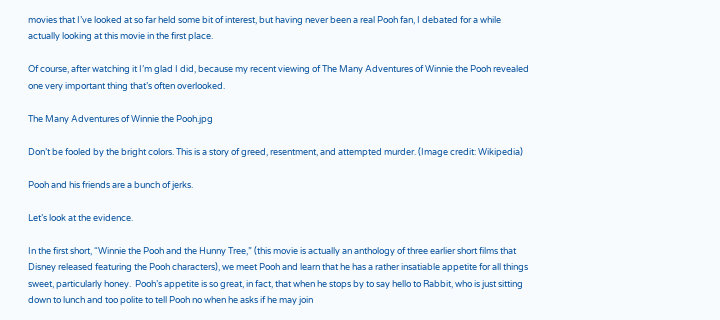movies that I’ve looked at so far held some bit of interest, but having never been a real Pooh fan, I debated for a while actually looking at this movie in the first place.

Of course, after watching it I’m glad I did, because my recent viewing of The Many Adventures of Winnie the Pooh revealed one very important thing that’s often overlooked.

The Many Adventures of Winnie the Pooh.jpg

Don’t be fooled by the bright colors. This is a story of greed, resentment, and attempted murder. (Image credit: Wikipedia)

Pooh and his friends are a bunch of jerks.

Let’s look at the evidence.

In the first short, “Winnie the Pooh and the Hunny Tree,” (this movie is actually an anthology of three earlier short films that Disney released featuring the Pooh characters), we meet Pooh and learn that he has a rather insatiable appetite for all things sweet, particularly honey.  Pooh’s appetite is so great, in fact, that when he stops by to say hello to Rabbit, who is just sitting down to lunch and too polite to tell Pooh no when he asks if he may join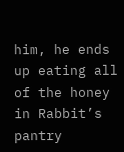him, he ends up eating all of the honey in Rabbit’s pantry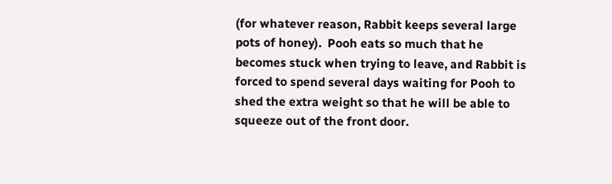(for whatever reason, Rabbit keeps several large pots of honey).  Pooh eats so much that he becomes stuck when trying to leave, and Rabbit is forced to spend several days waiting for Pooh to shed the extra weight so that he will be able to squeeze out of the front door.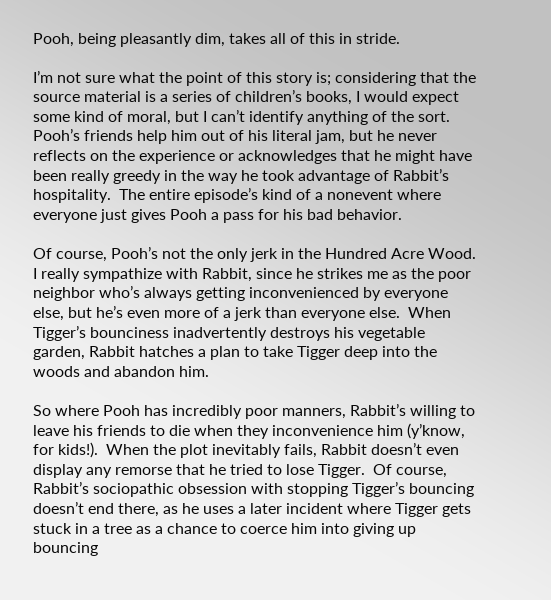Pooh, being pleasantly dim, takes all of this in stride.

I’m not sure what the point of this story is; considering that the source material is a series of children’s books, I would expect some kind of moral, but I can’t identify anything of the sort.  Pooh’s friends help him out of his literal jam, but he never reflects on the experience or acknowledges that he might have been really greedy in the way he took advantage of Rabbit’s hospitality.  The entire episode’s kind of a nonevent where everyone just gives Pooh a pass for his bad behavior.

Of course, Pooh’s not the only jerk in the Hundred Acre Wood.  I really sympathize with Rabbit, since he strikes me as the poor neighbor who’s always getting inconvenienced by everyone else, but he’s even more of a jerk than everyone else.  When Tigger’s bounciness inadvertently destroys his vegetable garden, Rabbit hatches a plan to take Tigger deep into the woods and abandon him.

So where Pooh has incredibly poor manners, Rabbit’s willing to leave his friends to die when they inconvenience him (y’know, for kids!).  When the plot inevitably fails, Rabbit doesn’t even display any remorse that he tried to lose Tigger.  Of course, Rabbit’s sociopathic obsession with stopping Tigger’s bouncing doesn’t end there, as he uses a later incident where Tigger gets stuck in a tree as a chance to coerce him into giving up bouncing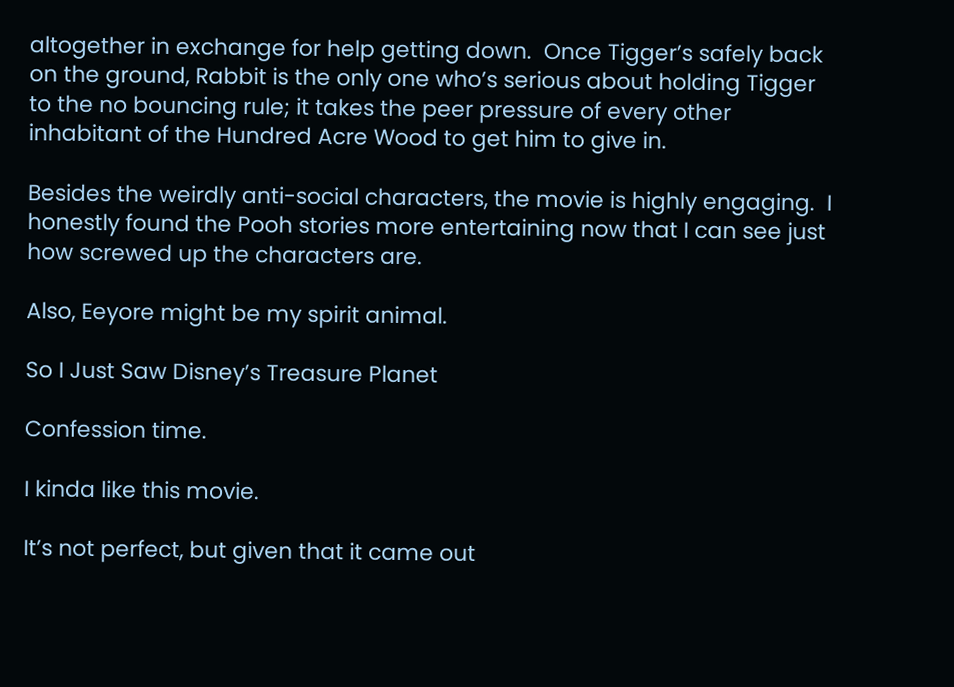altogether in exchange for help getting down.  Once Tigger’s safely back on the ground, Rabbit is the only one who’s serious about holding Tigger to the no bouncing rule; it takes the peer pressure of every other inhabitant of the Hundred Acre Wood to get him to give in.

Besides the weirdly anti-social characters, the movie is highly engaging.  I honestly found the Pooh stories more entertaining now that I can see just how screwed up the characters are.

Also, Eeyore might be my spirit animal.

So I Just Saw Disney’s Treasure Planet

Confession time.

I kinda like this movie.

It’s not perfect, but given that it came out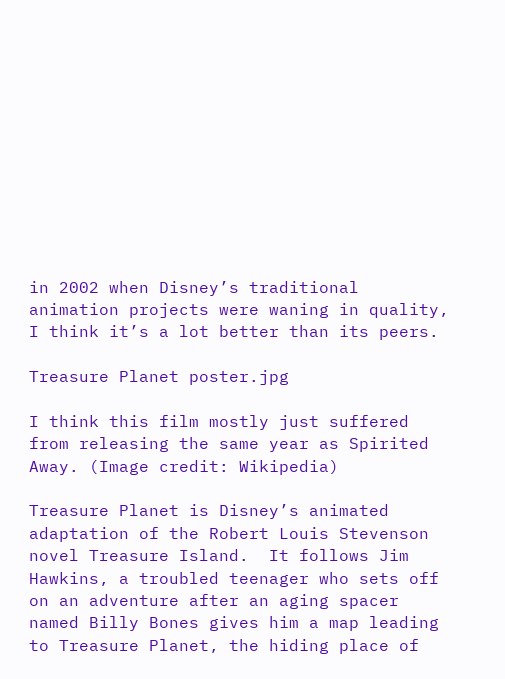in 2002 when Disney’s traditional animation projects were waning in quality, I think it’s a lot better than its peers.

Treasure Planet poster.jpg

I think this film mostly just suffered from releasing the same year as Spirited Away. (Image credit: Wikipedia)

Treasure Planet is Disney’s animated adaptation of the Robert Louis Stevenson novel Treasure Island.  It follows Jim Hawkins, a troubled teenager who sets off on an adventure after an aging spacer named Billy Bones gives him a map leading to Treasure Planet, the hiding place of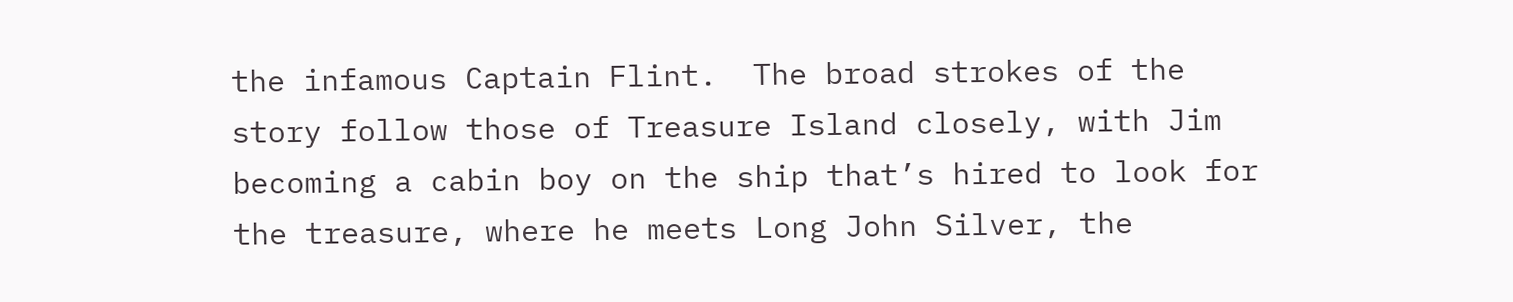the infamous Captain Flint.  The broad strokes of the story follow those of Treasure Island closely, with Jim becoming a cabin boy on the ship that’s hired to look for the treasure, where he meets Long John Silver, the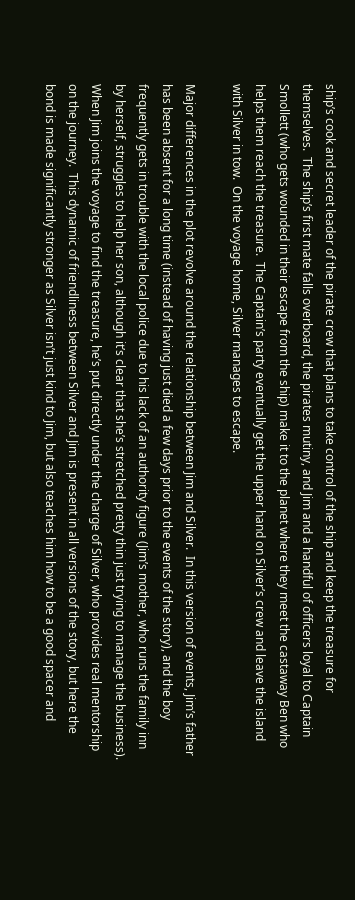ship’s cook and secret leader of the pirate crew that plans to take control of the ship and keep the treasure for themselves.  The ship’s first mate falls overboard, the pirates mutiny, and Jim and a handful of officers loyal to Captain Smollett (who gets wounded in their escape from the ship) make it to the planet where they meet the castaway Ben who helps them reach the treasure.  The Captain’s party eventually get the upper hand on Silver’s crew and leave the island with Silver in tow.  On the voyage home, Silver manages to escape.

Major differences in the plot revolve around the relationship between Jim and Silver.  In this version of events, Jim’s father has been absent for a long time (instead of having just died a few days prior to the events of the story), and the boy frequently gets in trouble with the local police due to his lack of an authority figure (Jim’s mother, who runs the family inn by herself, struggles to help her son, although it’s clear that she’s stretched pretty thin just trying to manage the business).  When Jim joins the voyage to find the treasure, he’s put directly under the charge of Silver, who provides real mentorship on the journey.  This dynamic of friendliness between Silver and Jim is present in all versions of the story, but here the bond is made significantly stronger as Silver isn’t just kind to Jim, but also teaches him how to be a good spacer and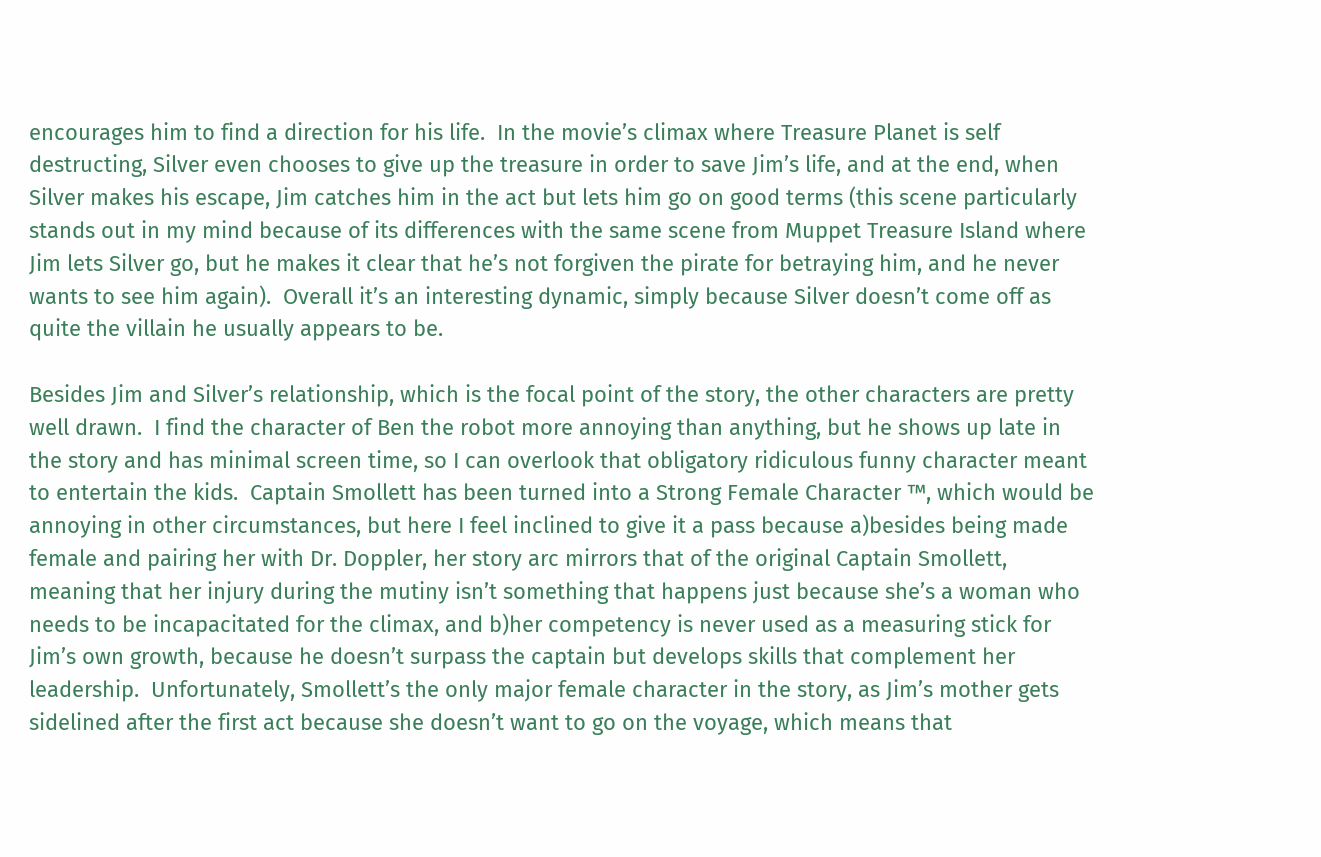encourages him to find a direction for his life.  In the movie’s climax where Treasure Planet is self destructing, Silver even chooses to give up the treasure in order to save Jim’s life, and at the end, when Silver makes his escape, Jim catches him in the act but lets him go on good terms (this scene particularly stands out in my mind because of its differences with the same scene from Muppet Treasure Island where Jim lets Silver go, but he makes it clear that he’s not forgiven the pirate for betraying him, and he never wants to see him again).  Overall it’s an interesting dynamic, simply because Silver doesn’t come off as quite the villain he usually appears to be.

Besides Jim and Silver’s relationship, which is the focal point of the story, the other characters are pretty well drawn.  I find the character of Ben the robot more annoying than anything, but he shows up late in the story and has minimal screen time, so I can overlook that obligatory ridiculous funny character meant to entertain the kids.  Captain Smollett has been turned into a Strong Female Character ™, which would be annoying in other circumstances, but here I feel inclined to give it a pass because a)besides being made female and pairing her with Dr. Doppler, her story arc mirrors that of the original Captain Smollett, meaning that her injury during the mutiny isn’t something that happens just because she’s a woman who needs to be incapacitated for the climax, and b)her competency is never used as a measuring stick for Jim’s own growth, because he doesn’t surpass the captain but develops skills that complement her leadership.  Unfortunately, Smollett’s the only major female character in the story, as Jim’s mother gets sidelined after the first act because she doesn’t want to go on the voyage, which means that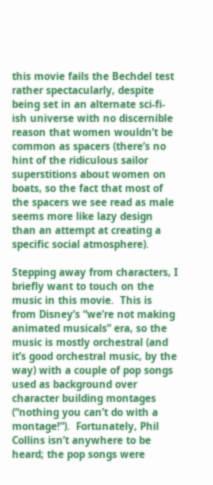this movie fails the Bechdel test rather spectacularly, despite being set in an alternate sci-fi-ish universe with no discernible reason that women wouldn’t be common as spacers (there’s no hint of the ridiculous sailor superstitions about women on boats, so the fact that most of the spacers we see read as male seems more like lazy design than an attempt at creating a specific social atmosphere).

Stepping away from characters, I briefly want to touch on the music in this movie.  This is from Disney’s “we’re not making animated musicals” era, so the music is mostly orchestral (and it’s good orchestral music, by the way) with a couple of pop songs used as background over character building montages (“nothing you can’t do with a montage!”).  Fortunately, Phil Collins isn’t anywhere to be heard; the pop songs were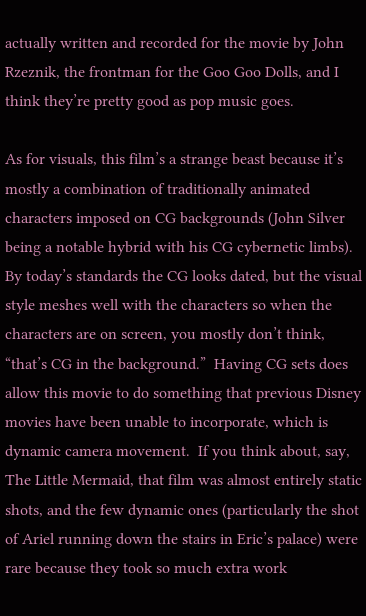actually written and recorded for the movie by John Rzeznik, the frontman for the Goo Goo Dolls, and I think they’re pretty good as pop music goes.

As for visuals, this film’s a strange beast because it’s mostly a combination of traditionally animated characters imposed on CG backgrounds (John Silver being a notable hybrid with his CG cybernetic limbs).  By today’s standards the CG looks dated, but the visual style meshes well with the characters so when the characters are on screen, you mostly don’t think, “that’s CG in the background.”  Having CG sets does allow this movie to do something that previous Disney movies have been unable to incorporate, which is dynamic camera movement.  If you think about, say, The Little Mermaid, that film was almost entirely static shots, and the few dynamic ones (particularly the shot of Ariel running down the stairs in Eric’s palace) were rare because they took so much extra work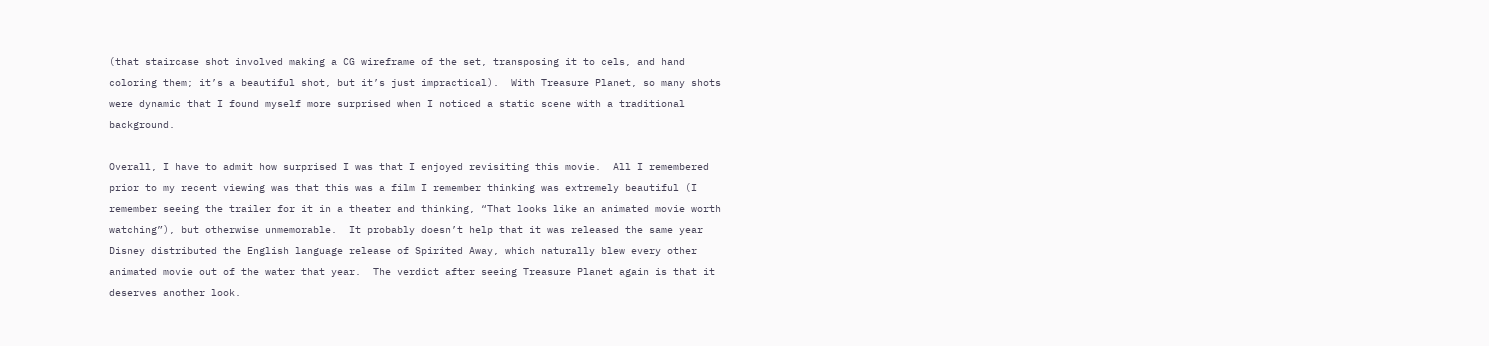(that staircase shot involved making a CG wireframe of the set, transposing it to cels, and hand coloring them; it’s a beautiful shot, but it’s just impractical).  With Treasure Planet, so many shots were dynamic that I found myself more surprised when I noticed a static scene with a traditional background.

Overall, I have to admit how surprised I was that I enjoyed revisiting this movie.  All I remembered prior to my recent viewing was that this was a film I remember thinking was extremely beautiful (I remember seeing the trailer for it in a theater and thinking, “That looks like an animated movie worth watching”), but otherwise unmemorable.  It probably doesn’t help that it was released the same year Disney distributed the English language release of Spirited Away, which naturally blew every other animated movie out of the water that year.  The verdict after seeing Treasure Planet again is that it deserves another look.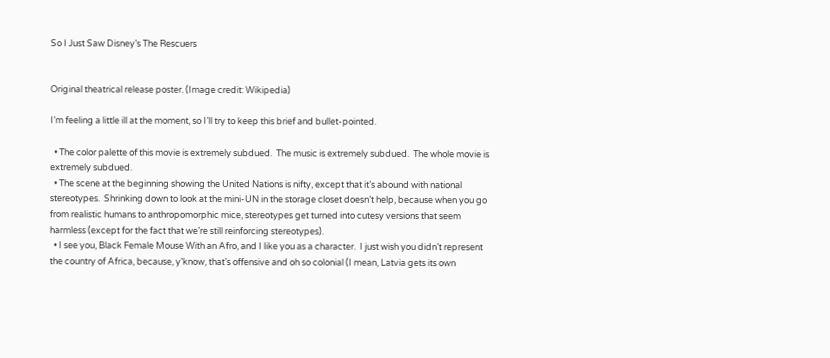So I Just Saw Disney’s The Rescuers


Original theatrical release poster. (Image credit: Wikipedia)

I’m feeling a little ill at the moment, so I’ll try to keep this brief and bullet-pointed.

  • The color palette of this movie is extremely subdued.  The music is extremely subdued.  The whole movie is extremely subdued.
  • The scene at the beginning showing the United Nations is nifty, except that it’s abound with national stereotypes.  Shrinking down to look at the mini-UN in the storage closet doesn’t help, because when you go from realistic humans to anthropomorphic mice, stereotypes get turned into cutesy versions that seem harmless (except for the fact that we’re still reinforcing stereotypes).
  • I see you, Black Female Mouse With an Afro, and I like you as a character.  I just wish you didn’t represent the country of Africa, because, y’know, that’s offensive and oh so colonial (I mean, Latvia gets its own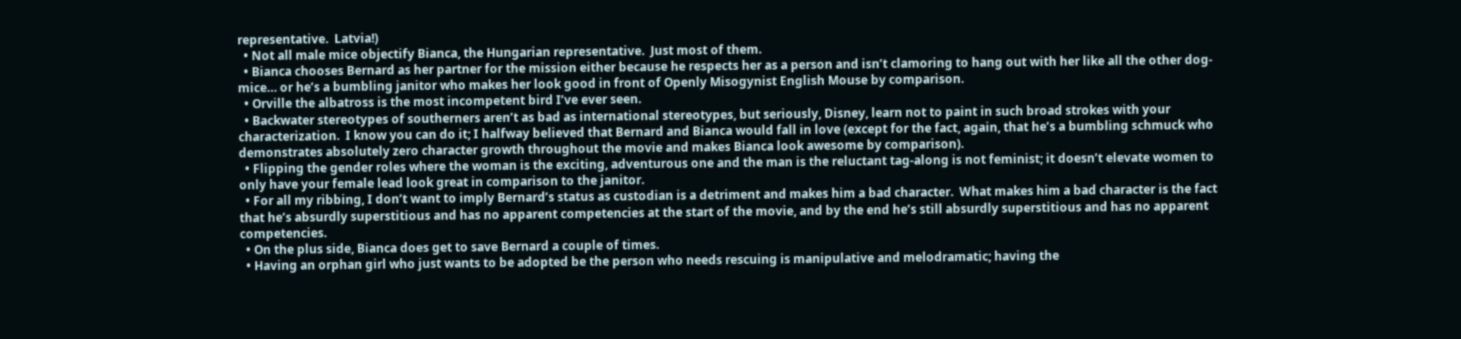representative.  Latvia!)
  • Not all male mice objectify Bianca, the Hungarian representative.  Just most of them.
  • Bianca chooses Bernard as her partner for the mission either because he respects her as a person and isn’t clamoring to hang out with her like all the other dog-mice… or he’s a bumbling janitor who makes her look good in front of Openly Misogynist English Mouse by comparison.
  • Orville the albatross is the most incompetent bird I’ve ever seen.
  • Backwater stereotypes of southerners aren’t as bad as international stereotypes, but seriously, Disney, learn not to paint in such broad strokes with your characterization.  I know you can do it; I halfway believed that Bernard and Bianca would fall in love (except for the fact, again, that he’s a bumbling schmuck who demonstrates absolutely zero character growth throughout the movie and makes Bianca look awesome by comparison).
  • Flipping the gender roles where the woman is the exciting, adventurous one and the man is the reluctant tag-along is not feminist; it doesn’t elevate women to only have your female lead look great in comparison to the janitor.
  • For all my ribbing, I don’t want to imply Bernard’s status as custodian is a detriment and makes him a bad character.  What makes him a bad character is the fact that he’s absurdly superstitious and has no apparent competencies at the start of the movie, and by the end he’s still absurdly superstitious and has no apparent competencies.
  • On the plus side, Bianca does get to save Bernard a couple of times.
  • Having an orphan girl who just wants to be adopted be the person who needs rescuing is manipulative and melodramatic; having the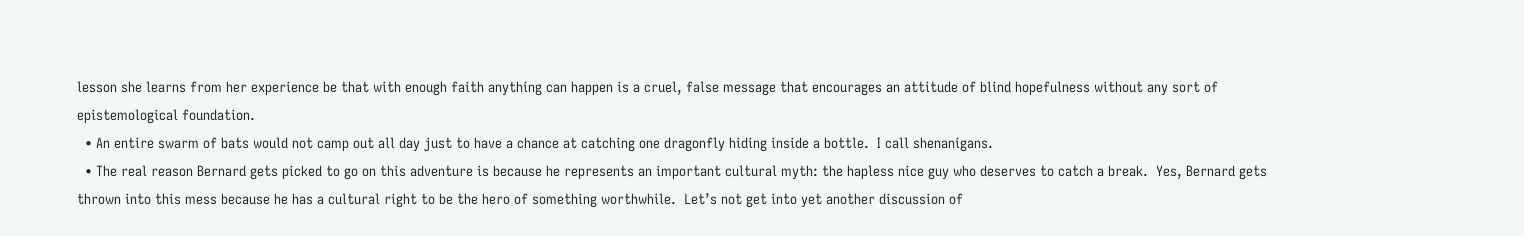lesson she learns from her experience be that with enough faith anything can happen is a cruel, false message that encourages an attitude of blind hopefulness without any sort of epistemological foundation.
  • An entire swarm of bats would not camp out all day just to have a chance at catching one dragonfly hiding inside a bottle.  I call shenanigans.
  • The real reason Bernard gets picked to go on this adventure is because he represents an important cultural myth: the hapless nice guy who deserves to catch a break.  Yes, Bernard gets thrown into this mess because he has a cultural right to be the hero of something worthwhile.  Let’s not get into yet another discussion of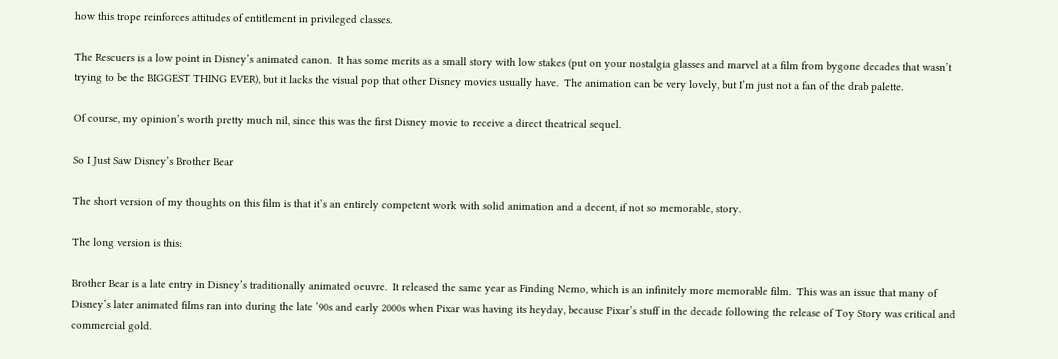how this trope reinforces attitudes of entitlement in privileged classes.

The Rescuers is a low point in Disney’s animated canon.  It has some merits as a small story with low stakes (put on your nostalgia glasses and marvel at a film from bygone decades that wasn’t trying to be the BIGGEST THING EVER), but it lacks the visual pop that other Disney movies usually have.  The animation can be very lovely, but I’m just not a fan of the drab palette.

Of course, my opinion’s worth pretty much nil, since this was the first Disney movie to receive a direct theatrical sequel.

So I Just Saw Disney’s Brother Bear

The short version of my thoughts on this film is that it’s an entirely competent work with solid animation and a decent, if not so memorable, story.

The long version is this:

Brother Bear is a late entry in Disney’s traditionally animated oeuvre.  It released the same year as Finding Nemo, which is an infinitely more memorable film.  This was an issue that many of Disney’s later animated films ran into during the late ’90s and early 2000s when Pixar was having its heyday, because Pixar’s stuff in the decade following the release of Toy Story was critical and commercial gold.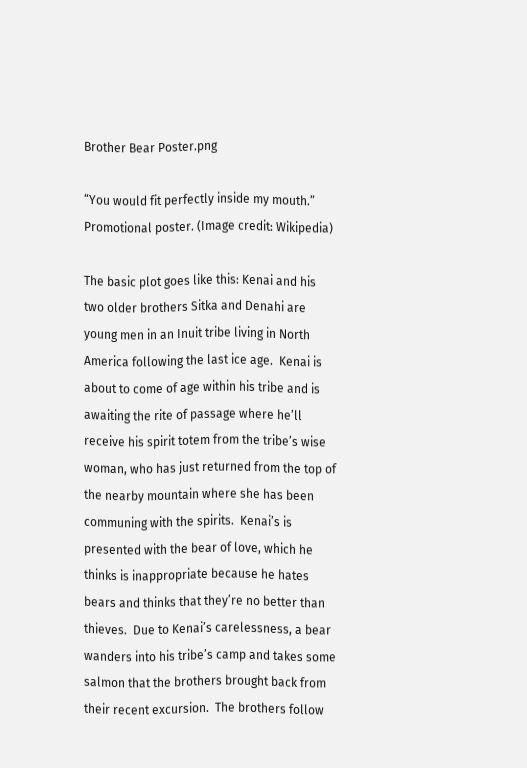Brother Bear Poster.png

“You would fit perfectly inside my mouth.” Promotional poster. (Image credit: Wikipedia)

The basic plot goes like this: Kenai and his two older brothers Sitka and Denahi are young men in an Inuit tribe living in North America following the last ice age.  Kenai is about to come of age within his tribe and is awaiting the rite of passage where he’ll receive his spirit totem from the tribe’s wise woman, who has just returned from the top of the nearby mountain where she has been communing with the spirits.  Kenai’s is presented with the bear of love, which he thinks is inappropriate because he hates bears and thinks that they’re no better than thieves.  Due to Kenai’s carelessness, a bear wanders into his tribe’s camp and takes some salmon that the brothers brought back from their recent excursion.  The brothers follow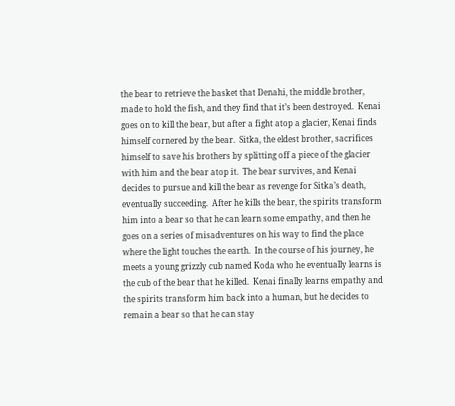the bear to retrieve the basket that Denahi, the middle brother, made to hold the fish, and they find that it’s been destroyed.  Kenai goes on to kill the bear, but after a fight atop a glacier, Kenai finds himself cornered by the bear.  Sitka, the eldest brother, sacrifices himself to save his brothers by splitting off a piece of the glacier with him and the bear atop it.  The bear survives, and Kenai decides to pursue and kill the bear as revenge for Sitka’s death, eventually succeeding.  After he kills the bear, the spirits transform him into a bear so that he can learn some empathy, and then he goes on a series of misadventures on his way to find the place where the light touches the earth.  In the course of his journey, he meets a young grizzly cub named Koda who he eventually learns is the cub of the bear that he killed.  Kenai finally learns empathy and the spirits transform him back into a human, but he decides to remain a bear so that he can stay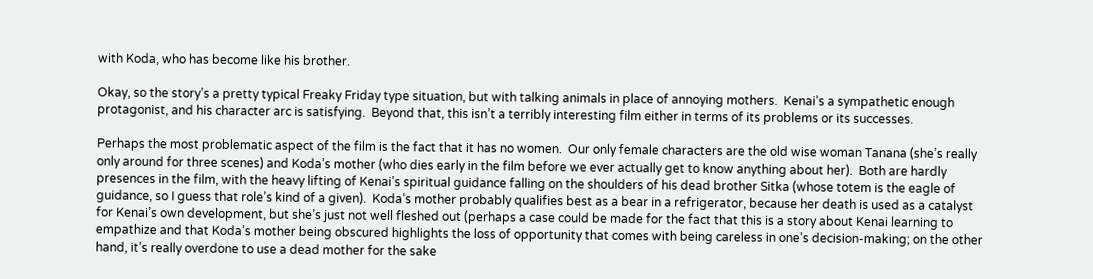with Koda, who has become like his brother.

Okay, so the story’s a pretty typical Freaky Friday type situation, but with talking animals in place of annoying mothers.  Kenai’s a sympathetic enough protagonist, and his character arc is satisfying.  Beyond that, this isn’t a terribly interesting film either in terms of its problems or its successes.

Perhaps the most problematic aspect of the film is the fact that it has no women.  Our only female characters are the old wise woman Tanana (she’s really only around for three scenes) and Koda’s mother (who dies early in the film before we ever actually get to know anything about her).  Both are hardly presences in the film, with the heavy lifting of Kenai’s spiritual guidance falling on the shoulders of his dead brother Sitka (whose totem is the eagle of guidance, so I guess that role’s kind of a given).  Koda’s mother probably qualifies best as a bear in a refrigerator, because her death is used as a catalyst for Kenai’s own development, but she’s just not well fleshed out (perhaps a case could be made for the fact that this is a story about Kenai learning to empathize and that Koda’s mother being obscured highlights the loss of opportunity that comes with being careless in one’s decision-making; on the other hand, it’s really overdone to use a dead mother for the sake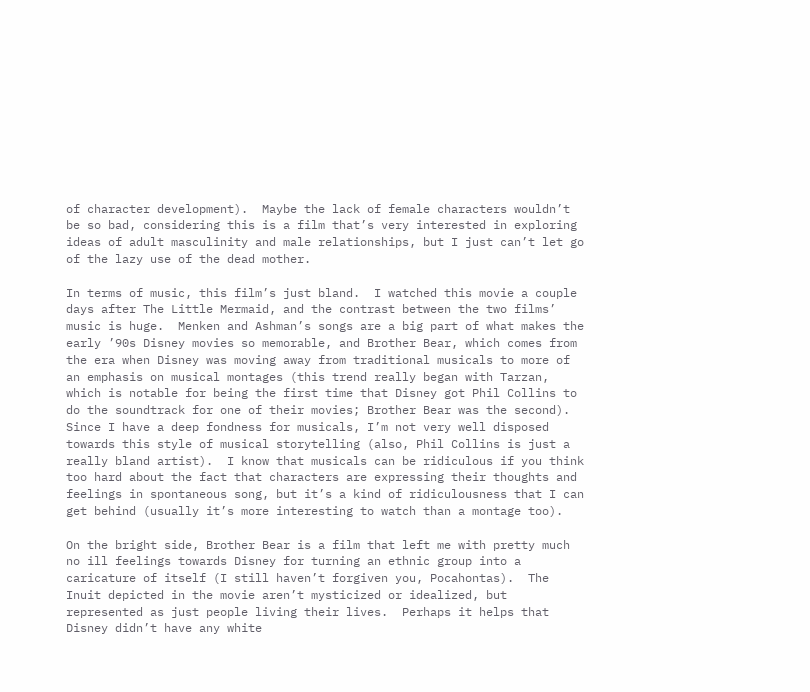of character development).  Maybe the lack of female characters wouldn’t be so bad, considering this is a film that’s very interested in exploring ideas of adult masculinity and male relationships, but I just can’t let go of the lazy use of the dead mother.

In terms of music, this film’s just bland.  I watched this movie a couple days after The Little Mermaid, and the contrast between the two films’ music is huge.  Menken and Ashman’s songs are a big part of what makes the early ’90s Disney movies so memorable, and Brother Bear, which comes from the era when Disney was moving away from traditional musicals to more of an emphasis on musical montages (this trend really began with Tarzan, which is notable for being the first time that Disney got Phil Collins to do the soundtrack for one of their movies; Brother Bear was the second).  Since I have a deep fondness for musicals, I’m not very well disposed towards this style of musical storytelling (also, Phil Collins is just a really bland artist).  I know that musicals can be ridiculous if you think too hard about the fact that characters are expressing their thoughts and feelings in spontaneous song, but it’s a kind of ridiculousness that I can get behind (usually it’s more interesting to watch than a montage too).

On the bright side, Brother Bear is a film that left me with pretty much no ill feelings towards Disney for turning an ethnic group into a caricature of itself (I still haven’t forgiven you, Pocahontas).  The Inuit depicted in the movie aren’t mysticized or idealized, but represented as just people living their lives.  Perhaps it helps that Disney didn’t have any white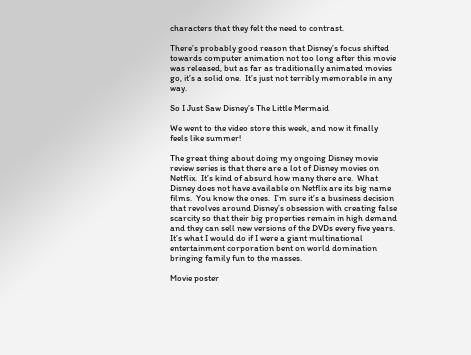characters that they felt the need to contrast.

There’s probably good reason that Disney’s focus shifted towards computer animation not too long after this movie was released, but as far as traditionally animated movies go, it’s a solid one.  It’s just not terribly memorable in any way.

So I Just Saw Disney’s The Little Mermaid

We went to the video store this week, and now it finally feels like summer!

The great thing about doing my ongoing Disney movie review series is that there are a lot of Disney movies on Netflix.  It’s kind of absurd how many there are.  What Disney does not have available on Netflix are its big name films.  You know the ones.  I’m sure it’s a business decision that revolves around Disney’s obsession with creating false scarcity so that their big properties remain in high demand and they can sell new versions of the DVDs every five years.  It’s what I would do if I were a giant multinational entertainment corporation bent on world domination bringing family fun to the masses.

Movie poster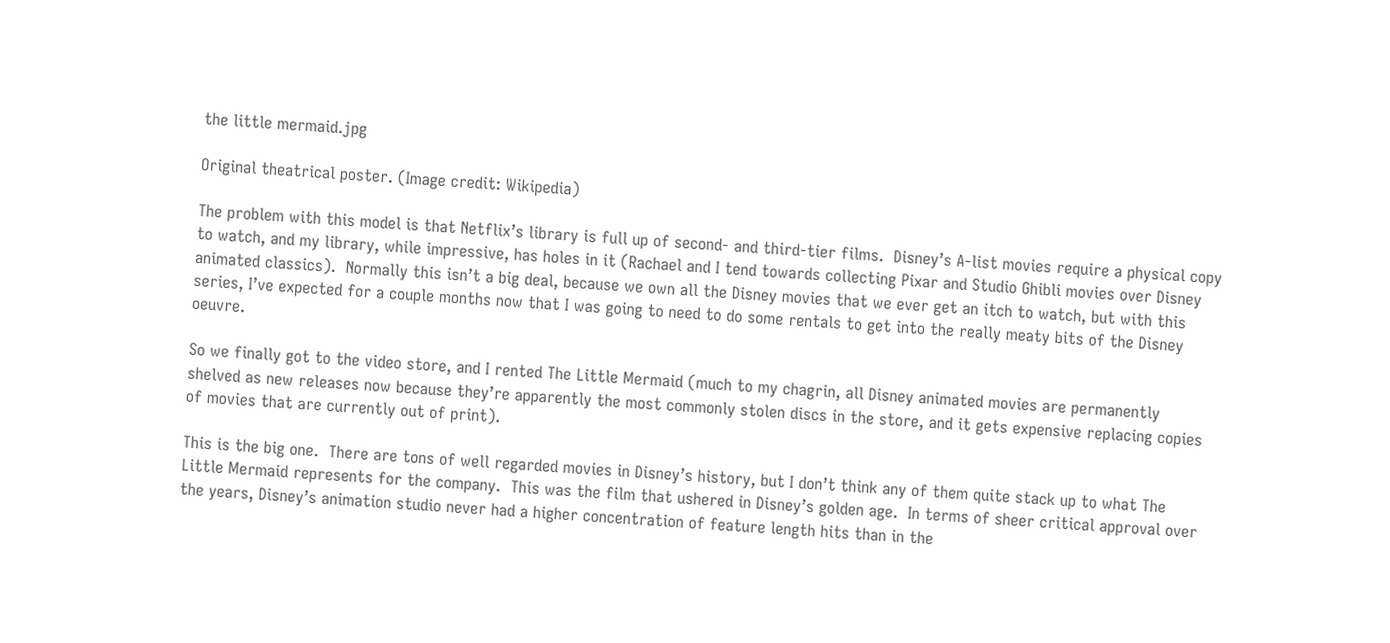the little mermaid.jpg

Original theatrical poster. (Image credit: Wikipedia)

The problem with this model is that Netflix’s library is full up of second- and third-tier films.  Disney’s A-list movies require a physical copy to watch, and my library, while impressive, has holes in it (Rachael and I tend towards collecting Pixar and Studio Ghibli movies over Disney animated classics).  Normally this isn’t a big deal, because we own all the Disney movies that we ever get an itch to watch, but with this series, I’ve expected for a couple months now that I was going to need to do some rentals to get into the really meaty bits of the Disney oeuvre.

So we finally got to the video store, and I rented The Little Mermaid (much to my chagrin, all Disney animated movies are permanently shelved as new releases now because they’re apparently the most commonly stolen discs in the store, and it gets expensive replacing copies of movies that are currently out of print).

This is the big one.  There are tons of well regarded movies in Disney’s history, but I don’t think any of them quite stack up to what The Little Mermaid represents for the company.  This was the film that ushered in Disney’s golden age.  In terms of sheer critical approval over the years, Disney’s animation studio never had a higher concentration of feature length hits than in the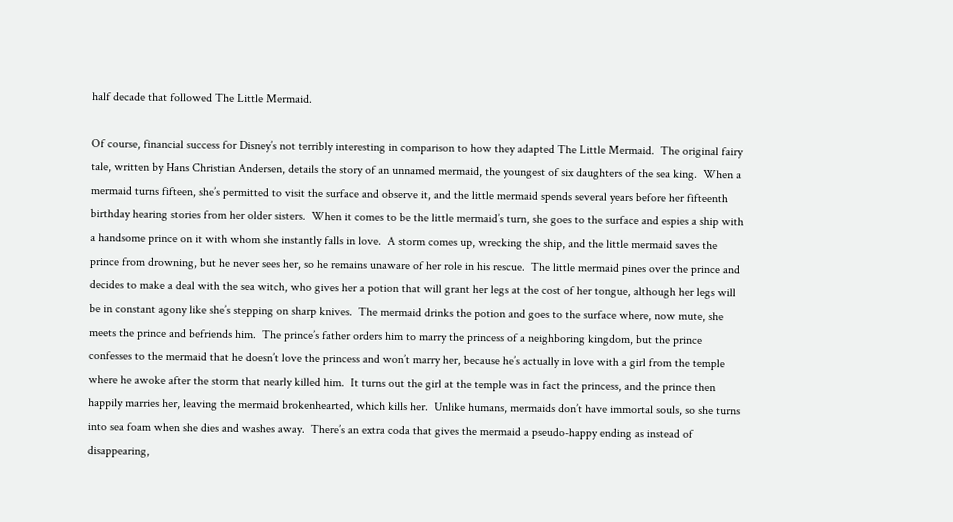half decade that followed The Little Mermaid.

Of course, financial success for Disney’s not terribly interesting in comparison to how they adapted The Little Mermaid.  The original fairy tale, written by Hans Christian Andersen, details the story of an unnamed mermaid, the youngest of six daughters of the sea king.  When a mermaid turns fifteen, she’s permitted to visit the surface and observe it, and the little mermaid spends several years before her fifteenth birthday hearing stories from her older sisters.  When it comes to be the little mermaid’s turn, she goes to the surface and espies a ship with a handsome prince on it with whom she instantly falls in love.  A storm comes up, wrecking the ship, and the little mermaid saves the prince from drowning, but he never sees her, so he remains unaware of her role in his rescue.  The little mermaid pines over the prince and decides to make a deal with the sea witch, who gives her a potion that will grant her legs at the cost of her tongue, although her legs will be in constant agony like she’s stepping on sharp knives.  The mermaid drinks the potion and goes to the surface where, now mute, she meets the prince and befriends him.  The prince’s father orders him to marry the princess of a neighboring kingdom, but the prince confesses to the mermaid that he doesn’t love the princess and won’t marry her, because he’s actually in love with a girl from the temple where he awoke after the storm that nearly killed him.  It turns out the girl at the temple was in fact the princess, and the prince then happily marries her, leaving the mermaid brokenhearted, which kills her.  Unlike humans, mermaids don’t have immortal souls, so she turns into sea foam when she dies and washes away.  There’s an extra coda that gives the mermaid a pseudo-happy ending as instead of disappearing,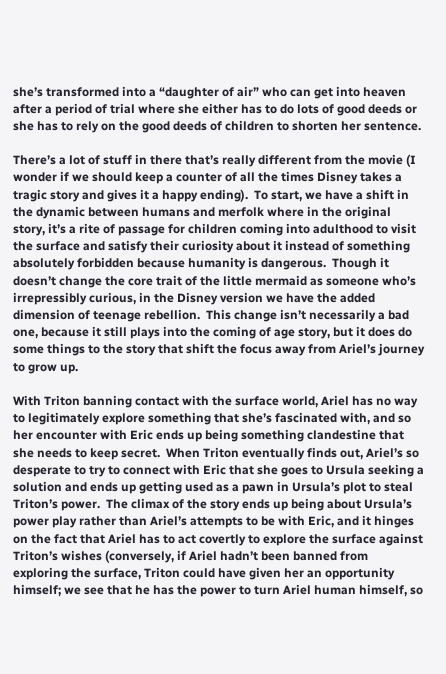she’s transformed into a “daughter of air” who can get into heaven after a period of trial where she either has to do lots of good deeds or she has to rely on the good deeds of children to shorten her sentence.

There’s a lot of stuff in there that’s really different from the movie (I wonder if we should keep a counter of all the times Disney takes a tragic story and gives it a happy ending).  To start, we have a shift in the dynamic between humans and merfolk where in the original story, it’s a rite of passage for children coming into adulthood to visit the surface and satisfy their curiosity about it instead of something absolutely forbidden because humanity is dangerous.  Though it doesn’t change the core trait of the little mermaid as someone who’s irrepressibly curious, in the Disney version we have the added dimension of teenage rebellion.  This change isn’t necessarily a bad one, because it still plays into the coming of age story, but it does do some things to the story that shift the focus away from Ariel’s journey to grow up.

With Triton banning contact with the surface world, Ariel has no way to legitimately explore something that she’s fascinated with, and so her encounter with Eric ends up being something clandestine that she needs to keep secret.  When Triton eventually finds out, Ariel’s so desperate to try to connect with Eric that she goes to Ursula seeking a solution and ends up getting used as a pawn in Ursula’s plot to steal Triton’s power.  The climax of the story ends up being about Ursula’s power play rather than Ariel’s attempts to be with Eric, and it hinges on the fact that Ariel has to act covertly to explore the surface against Triton’s wishes (conversely, if Ariel hadn’t been banned from exploring the surface, Triton could have given her an opportunity himself; we see that he has the power to turn Ariel human himself, so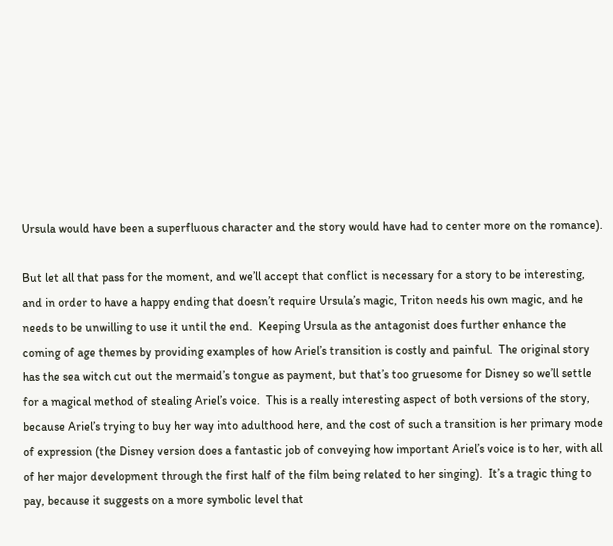Ursula would have been a superfluous character and the story would have had to center more on the romance).

But let all that pass for the moment, and we’ll accept that conflict is necessary for a story to be interesting, and in order to have a happy ending that doesn’t require Ursula’s magic, Triton needs his own magic, and he needs to be unwilling to use it until the end.  Keeping Ursula as the antagonist does further enhance the coming of age themes by providing examples of how Ariel’s transition is costly and painful.  The original story has the sea witch cut out the mermaid’s tongue as payment, but that’s too gruesome for Disney so we’ll settle for a magical method of stealing Ariel’s voice.  This is a really interesting aspect of both versions of the story, because Ariel’s trying to buy her way into adulthood here, and the cost of such a transition is her primary mode of expression (the Disney version does a fantastic job of conveying how important Ariel’s voice is to her, with all of her major development through the first half of the film being related to her singing).  It’s a tragic thing to pay, because it suggests on a more symbolic level that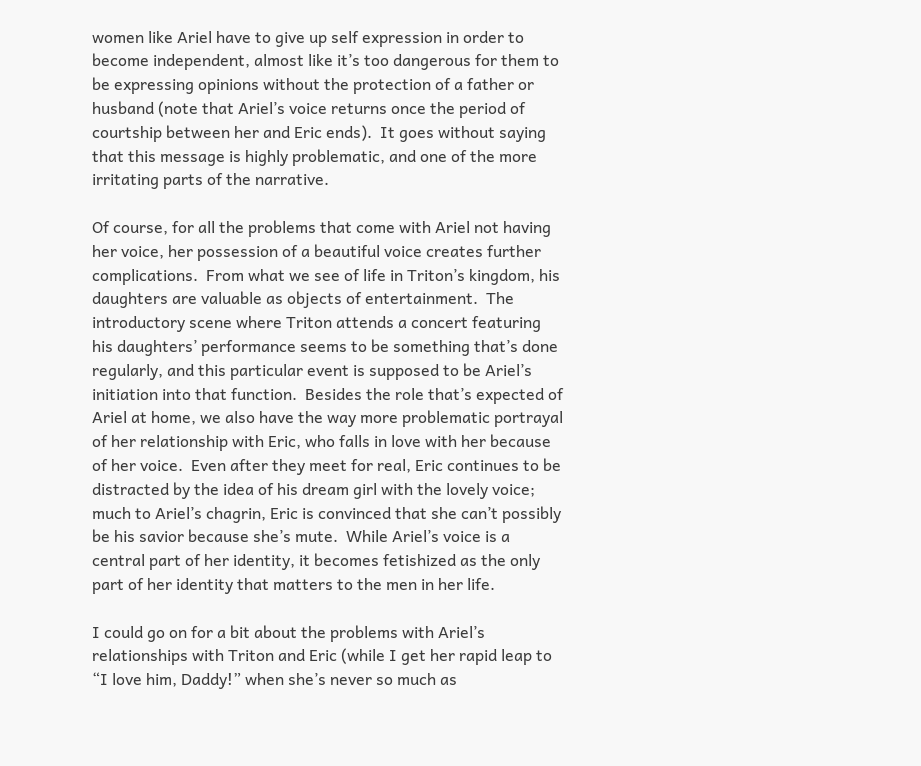women like Ariel have to give up self expression in order to become independent, almost like it’s too dangerous for them to be expressing opinions without the protection of a father or husband (note that Ariel’s voice returns once the period of courtship between her and Eric ends).  It goes without saying that this message is highly problematic, and one of the more irritating parts of the narrative.

Of course, for all the problems that come with Ariel not having her voice, her possession of a beautiful voice creates further complications.  From what we see of life in Triton’s kingdom, his daughters are valuable as objects of entertainment.  The introductory scene where Triton attends a concert featuring his daughters’ performance seems to be something that’s done regularly, and this particular event is supposed to be Ariel’s initiation into that function.  Besides the role that’s expected of Ariel at home, we also have the way more problematic portrayal of her relationship with Eric, who falls in love with her because of her voice.  Even after they meet for real, Eric continues to be distracted by the idea of his dream girl with the lovely voice; much to Ariel’s chagrin, Eric is convinced that she can’t possibly be his savior because she’s mute.  While Ariel’s voice is a central part of her identity, it becomes fetishized as the only part of her identity that matters to the men in her life.

I could go on for a bit about the problems with Ariel’s relationships with Triton and Eric (while I get her rapid leap to “I love him, Daddy!” when she’s never so much as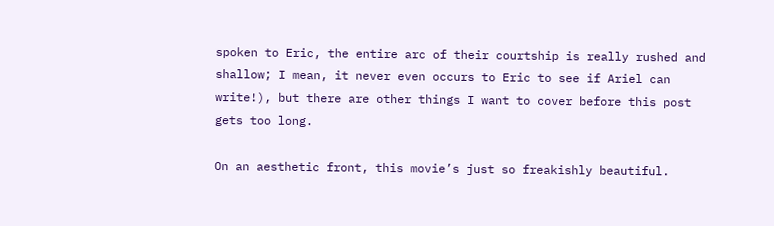spoken to Eric, the entire arc of their courtship is really rushed and shallow; I mean, it never even occurs to Eric to see if Ariel can write!), but there are other things I want to cover before this post gets too long.

On an aesthetic front, this movie’s just so freakishly beautiful.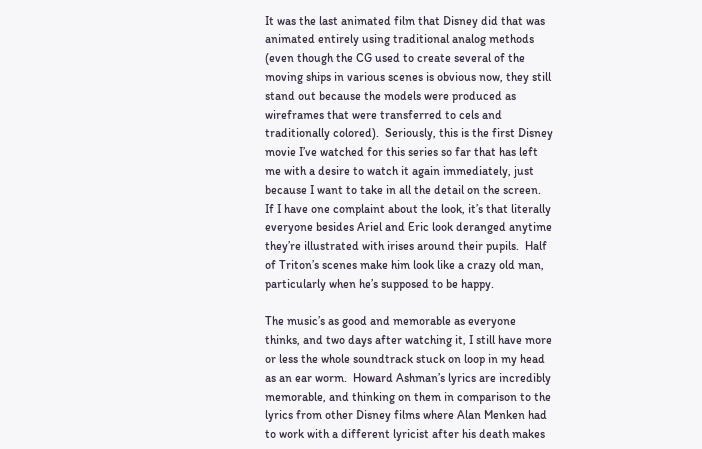It was the last animated film that Disney did that was animated entirely using traditional analog methods (even though the CG used to create several of the moving ships in various scenes is obvious now, they still stand out because the models were produced as wireframes that were transferred to cels and traditionally colored).  Seriously, this is the first Disney movie I’ve watched for this series so far that has left me with a desire to watch it again immediately, just because I want to take in all the detail on the screen.  If I have one complaint about the look, it’s that literally everyone besides Ariel and Eric look deranged anytime they’re illustrated with irises around their pupils.  Half of Triton’s scenes make him look like a crazy old man, particularly when he’s supposed to be happy.

The music’s as good and memorable as everyone thinks, and two days after watching it, I still have more or less the whole soundtrack stuck on loop in my head as an ear worm.  Howard Ashman’s lyrics are incredibly memorable, and thinking on them in comparison to the lyrics from other Disney films where Alan Menken had to work with a different lyricist after his death makes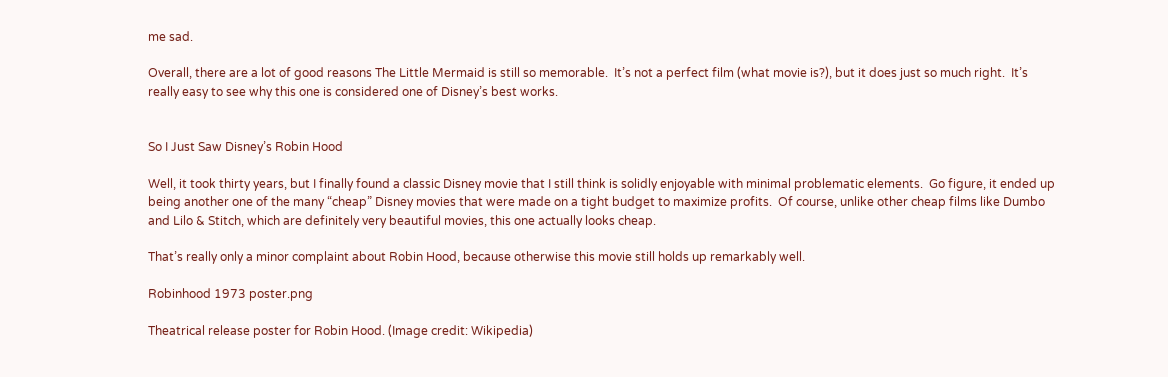me sad.

Overall, there are a lot of good reasons The Little Mermaid is still so memorable.  It’s not a perfect film (what movie is?), but it does just so much right.  It’s really easy to see why this one is considered one of Disney’s best works.


So I Just Saw Disney’s Robin Hood

Well, it took thirty years, but I finally found a classic Disney movie that I still think is solidly enjoyable with minimal problematic elements.  Go figure, it ended up being another one of the many “cheap” Disney movies that were made on a tight budget to maximize profits.  Of course, unlike other cheap films like Dumbo and Lilo & Stitch, which are definitely very beautiful movies, this one actually looks cheap.

That’s really only a minor complaint about Robin Hood, because otherwise this movie still holds up remarkably well.

Robinhood 1973 poster.png

Theatrical release poster for Robin Hood. (Image credit: Wikipedia)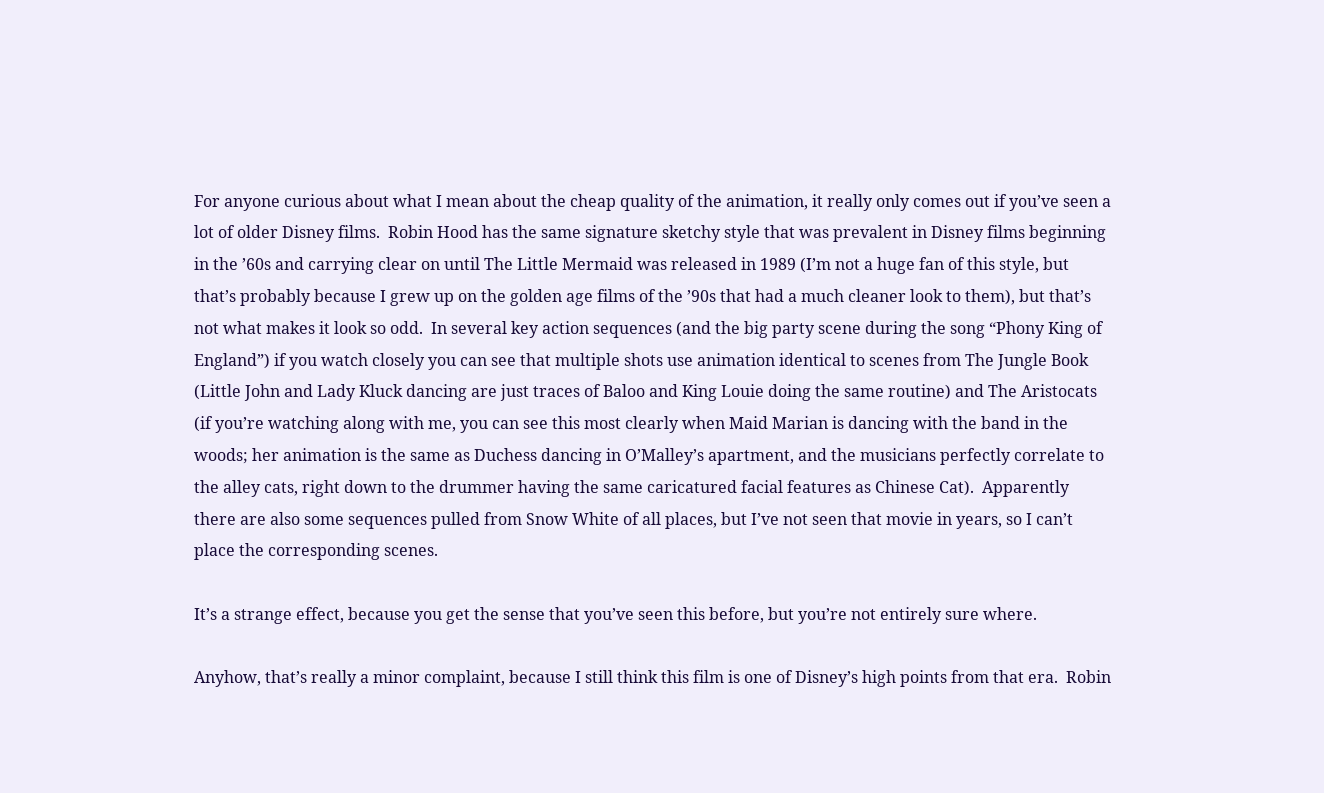For anyone curious about what I mean about the cheap quality of the animation, it really only comes out if you’ve seen a lot of older Disney films.  Robin Hood has the same signature sketchy style that was prevalent in Disney films beginning in the ’60s and carrying clear on until The Little Mermaid was released in 1989 (I’m not a huge fan of this style, but that’s probably because I grew up on the golden age films of the ’90s that had a much cleaner look to them), but that’s not what makes it look so odd.  In several key action sequences (and the big party scene during the song “Phony King of England”) if you watch closely you can see that multiple shots use animation identical to scenes from The Jungle Book (Little John and Lady Kluck dancing are just traces of Baloo and King Louie doing the same routine) and The Aristocats (if you’re watching along with me, you can see this most clearly when Maid Marian is dancing with the band in the woods; her animation is the same as Duchess dancing in O’Malley’s apartment, and the musicians perfectly correlate to the alley cats, right down to the drummer having the same caricatured facial features as Chinese Cat).  Apparently there are also some sequences pulled from Snow White of all places, but I’ve not seen that movie in years, so I can’t place the corresponding scenes.

It’s a strange effect, because you get the sense that you’ve seen this before, but you’re not entirely sure where.

Anyhow, that’s really a minor complaint, because I still think this film is one of Disney’s high points from that era.  Robin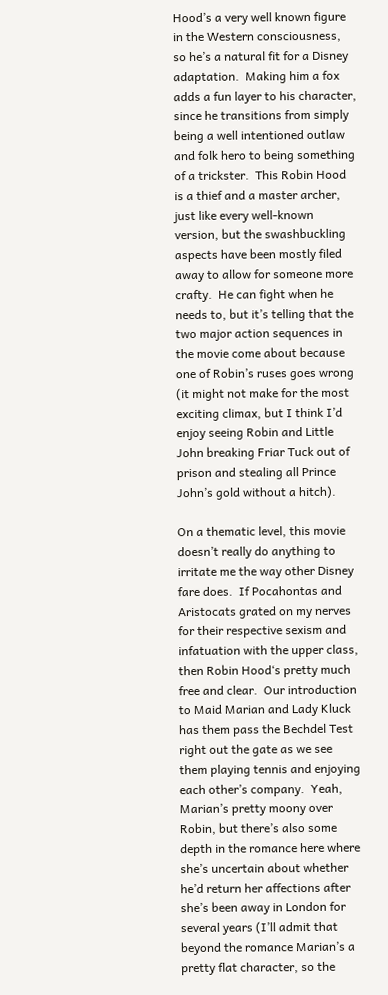Hood’s a very well known figure in the Western consciousness, so he’s a natural fit for a Disney adaptation.  Making him a fox adds a fun layer to his character, since he transitions from simply being a well intentioned outlaw and folk hero to being something of a trickster.  This Robin Hood is a thief and a master archer, just like every well-known version, but the swashbuckling aspects have been mostly filed away to allow for someone more crafty.  He can fight when he needs to, but it’s telling that the two major action sequences in the movie come about because one of Robin’s ruses goes wrong (it might not make for the most exciting climax, but I think I’d enjoy seeing Robin and Little John breaking Friar Tuck out of prison and stealing all Prince John’s gold without a hitch).

On a thematic level, this movie doesn’t really do anything to irritate me the way other Disney fare does.  If Pocahontas and Aristocats grated on my nerves for their respective sexism and infatuation with the upper class, then Robin Hood‘s pretty much free and clear.  Our introduction to Maid Marian and Lady Kluck has them pass the Bechdel Test right out the gate as we see them playing tennis and enjoying each other’s company.  Yeah, Marian’s pretty moony over Robin, but there’s also some depth in the romance here where she’s uncertain about whether he’d return her affections after she’s been away in London for several years (I’ll admit that beyond the romance Marian’s a pretty flat character, so the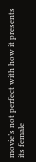movie’s not perfect with how it presents its female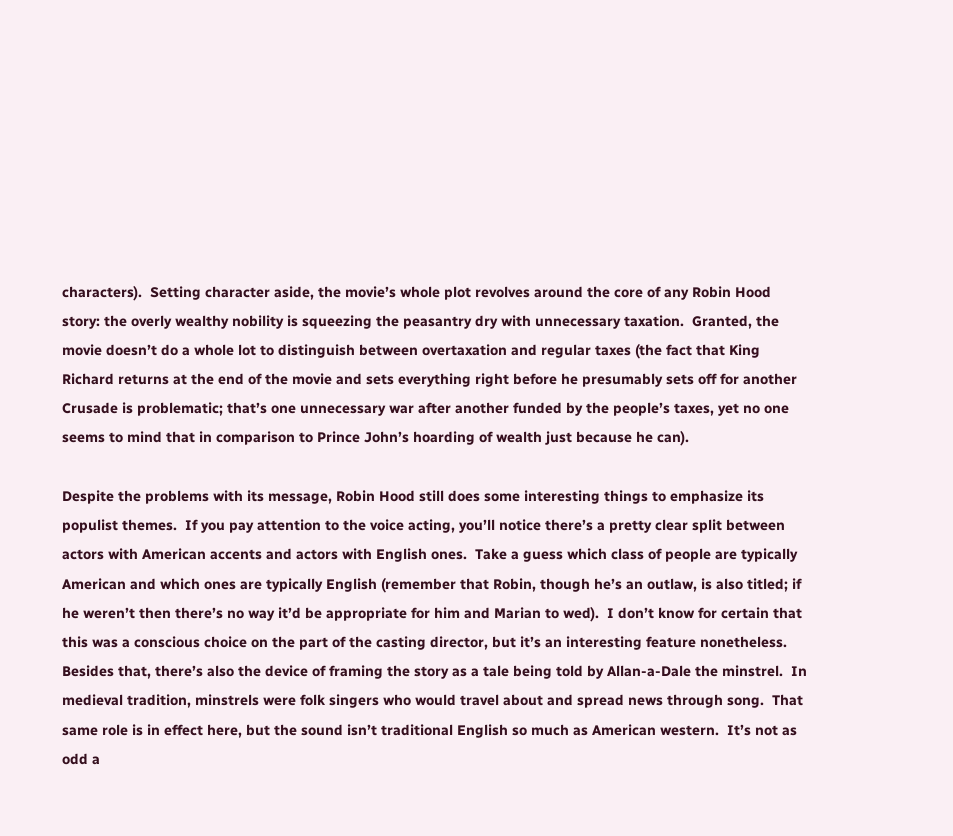characters).  Setting character aside, the movie’s whole plot revolves around the core of any Robin Hood story: the overly wealthy nobility is squeezing the peasantry dry with unnecessary taxation.  Granted, the movie doesn’t do a whole lot to distinguish between overtaxation and regular taxes (the fact that King Richard returns at the end of the movie and sets everything right before he presumably sets off for another Crusade is problematic; that’s one unnecessary war after another funded by the people’s taxes, yet no one seems to mind that in comparison to Prince John’s hoarding of wealth just because he can).

Despite the problems with its message, Robin Hood still does some interesting things to emphasize its populist themes.  If you pay attention to the voice acting, you’ll notice there’s a pretty clear split between actors with American accents and actors with English ones.  Take a guess which class of people are typically American and which ones are typically English (remember that Robin, though he’s an outlaw, is also titled; if he weren’t then there’s no way it’d be appropriate for him and Marian to wed).  I don’t know for certain that this was a conscious choice on the part of the casting director, but it’s an interesting feature nonetheless.  Besides that, there’s also the device of framing the story as a tale being told by Allan-a-Dale the minstrel.  In medieval tradition, minstrels were folk singers who would travel about and spread news through song.  That same role is in effect here, but the sound isn’t traditional English so much as American western.  It’s not as odd a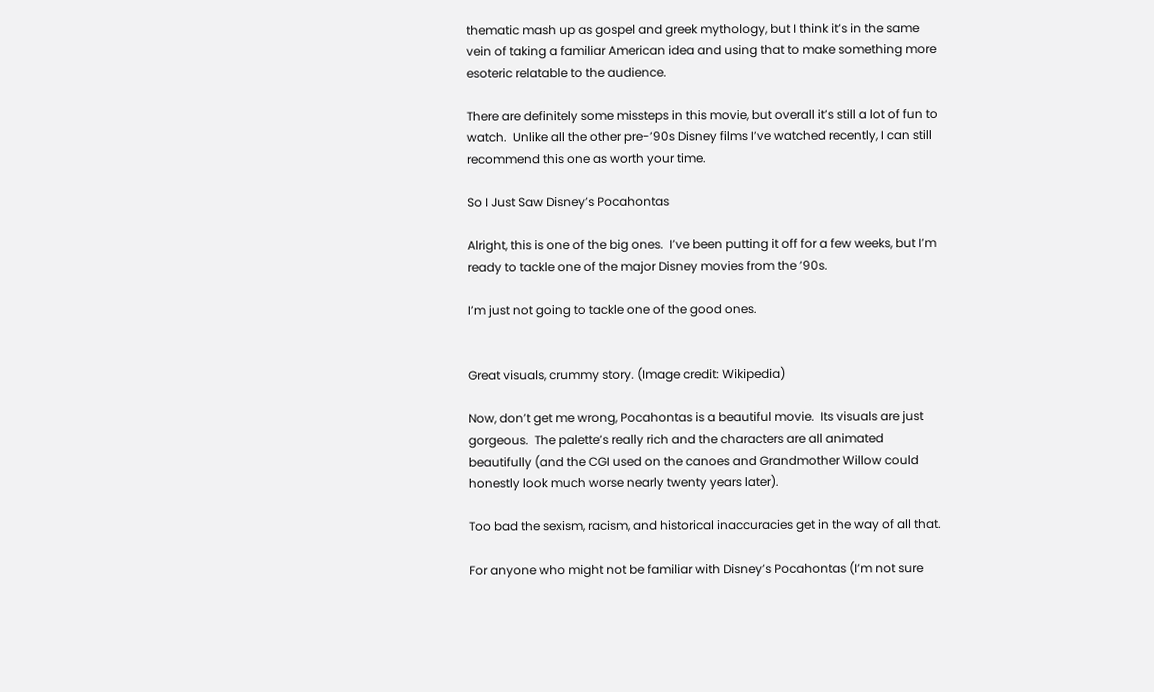thematic mash up as gospel and greek mythology, but I think it’s in the same vein of taking a familiar American idea and using that to make something more esoteric relatable to the audience.

There are definitely some missteps in this movie, but overall it’s still a lot of fun to watch.  Unlike all the other pre-’90s Disney films I’ve watched recently, I can still recommend this one as worth your time.

So I Just Saw Disney’s Pocahontas

Alright, this is one of the big ones.  I’ve been putting it off for a few weeks, but I’m ready to tackle one of the major Disney movies from the ’90s.

I’m just not going to tackle one of the good ones.


Great visuals, crummy story. (Image credit: Wikipedia)

Now, don’t get me wrong, Pocahontas is a beautiful movie.  Its visuals are just gorgeous.  The palette’s really rich and the characters are all animated beautifully (and the CGI used on the canoes and Grandmother Willow could honestly look much worse nearly twenty years later).

Too bad the sexism, racism, and historical inaccuracies get in the way of all that.

For anyone who might not be familiar with Disney’s Pocahontas (I’m not sure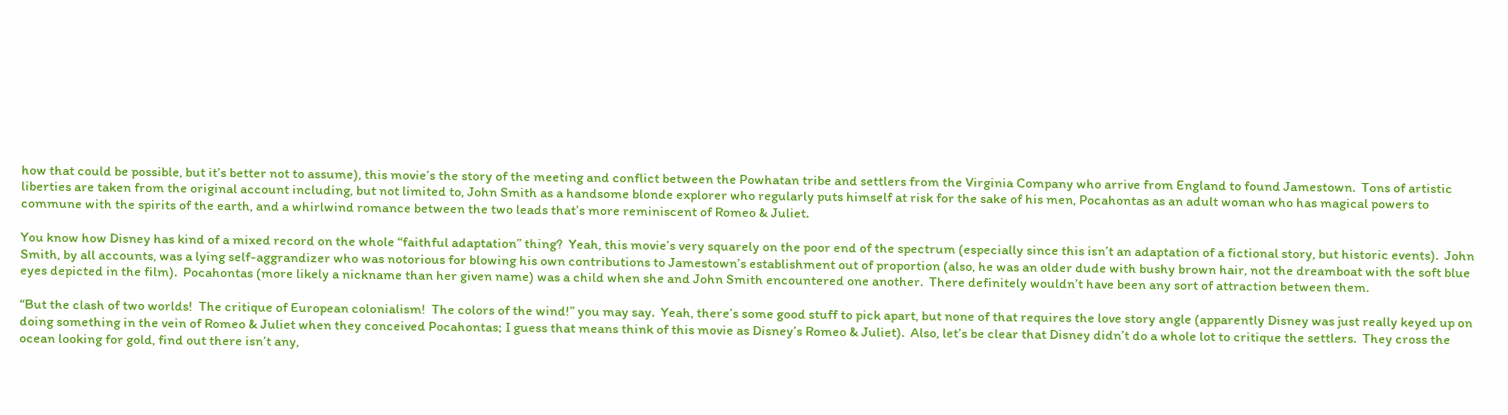how that could be possible, but it’s better not to assume), this movie’s the story of the meeting and conflict between the Powhatan tribe and settlers from the Virginia Company who arrive from England to found Jamestown.  Tons of artistic liberties are taken from the original account including, but not limited to, John Smith as a handsome blonde explorer who regularly puts himself at risk for the sake of his men, Pocahontas as an adult woman who has magical powers to commune with the spirits of the earth, and a whirlwind romance between the two leads that’s more reminiscent of Romeo & Juliet.

You know how Disney has kind of a mixed record on the whole “faithful adaptation” thing?  Yeah, this movie’s very squarely on the poor end of the spectrum (especially since this isn’t an adaptation of a fictional story, but historic events).  John Smith, by all accounts, was a lying self-aggrandizer who was notorious for blowing his own contributions to Jamestown’s establishment out of proportion (also, he was an older dude with bushy brown hair, not the dreamboat with the soft blue eyes depicted in the film).  Pocahontas (more likely a nickname than her given name) was a child when she and John Smith encountered one another.  There definitely wouldn’t have been any sort of attraction between them.

“But the clash of two worlds!  The critique of European colonialism!  The colors of the wind!” you may say.  Yeah, there’s some good stuff to pick apart, but none of that requires the love story angle (apparently Disney was just really keyed up on doing something in the vein of Romeo & Juliet when they conceived Pocahontas; I guess that means think of this movie as Disney’s Romeo & Juliet).  Also, let’s be clear that Disney didn’t do a whole lot to critique the settlers.  They cross the ocean looking for gold, find out there isn’t any,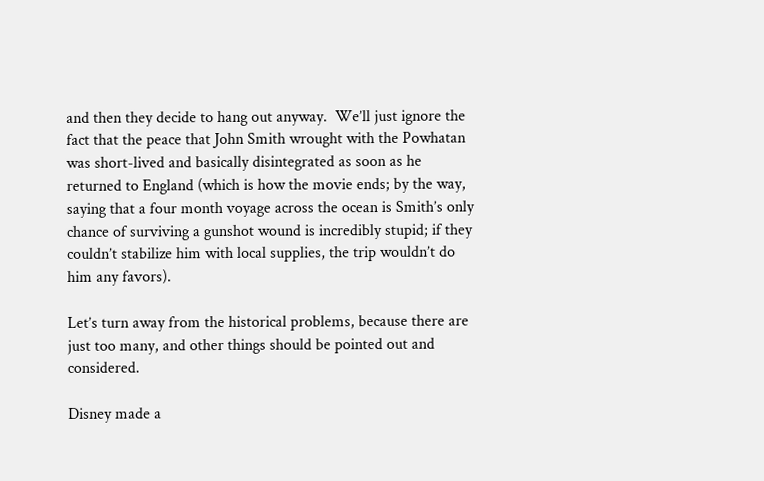and then they decide to hang out anyway.  We’ll just ignore the fact that the peace that John Smith wrought with the Powhatan was short-lived and basically disintegrated as soon as he returned to England (which is how the movie ends; by the way, saying that a four month voyage across the ocean is Smith’s only chance of surviving a gunshot wound is incredibly stupid; if they couldn’t stabilize him with local supplies, the trip wouldn’t do him any favors).

Let’s turn away from the historical problems, because there are just too many, and other things should be pointed out and considered.

Disney made a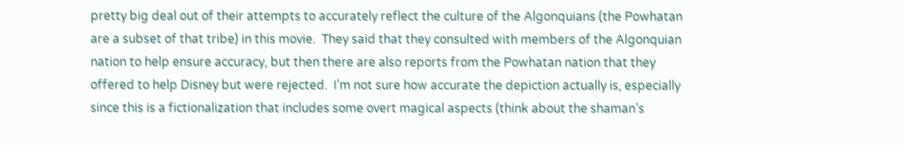pretty big deal out of their attempts to accurately reflect the culture of the Algonquians (the Powhatan are a subset of that tribe) in this movie.  They said that they consulted with members of the Algonquian nation to help ensure accuracy, but then there are also reports from the Powhatan nation that they offered to help Disney but were rejected.  I’m not sure how accurate the depiction actually is, especially since this is a fictionalization that includes some overt magical aspects (think about the shaman’s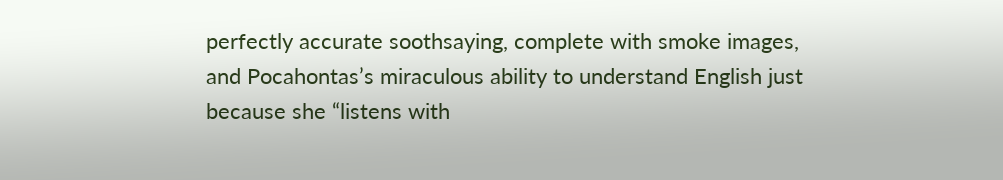perfectly accurate soothsaying, complete with smoke images, and Pocahontas’s miraculous ability to understand English just because she “listens with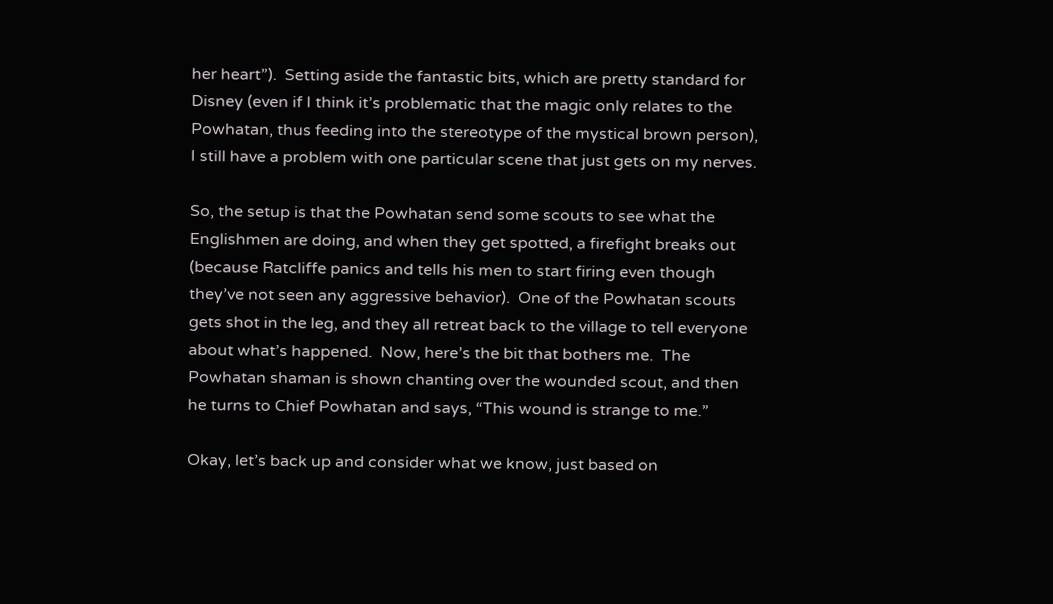her heart”).  Setting aside the fantastic bits, which are pretty standard for Disney (even if I think it’s problematic that the magic only relates to the Powhatan, thus feeding into the stereotype of the mystical brown person), I still have a problem with one particular scene that just gets on my nerves.

So, the setup is that the Powhatan send some scouts to see what the Englishmen are doing, and when they get spotted, a firefight breaks out (because Ratcliffe panics and tells his men to start firing even though they’ve not seen any aggressive behavior).  One of the Powhatan scouts gets shot in the leg, and they all retreat back to the village to tell everyone about what’s happened.  Now, here’s the bit that bothers me.  The Powhatan shaman is shown chanting over the wounded scout, and then he turns to Chief Powhatan and says, “This wound is strange to me.”

Okay, let’s back up and consider what we know, just based on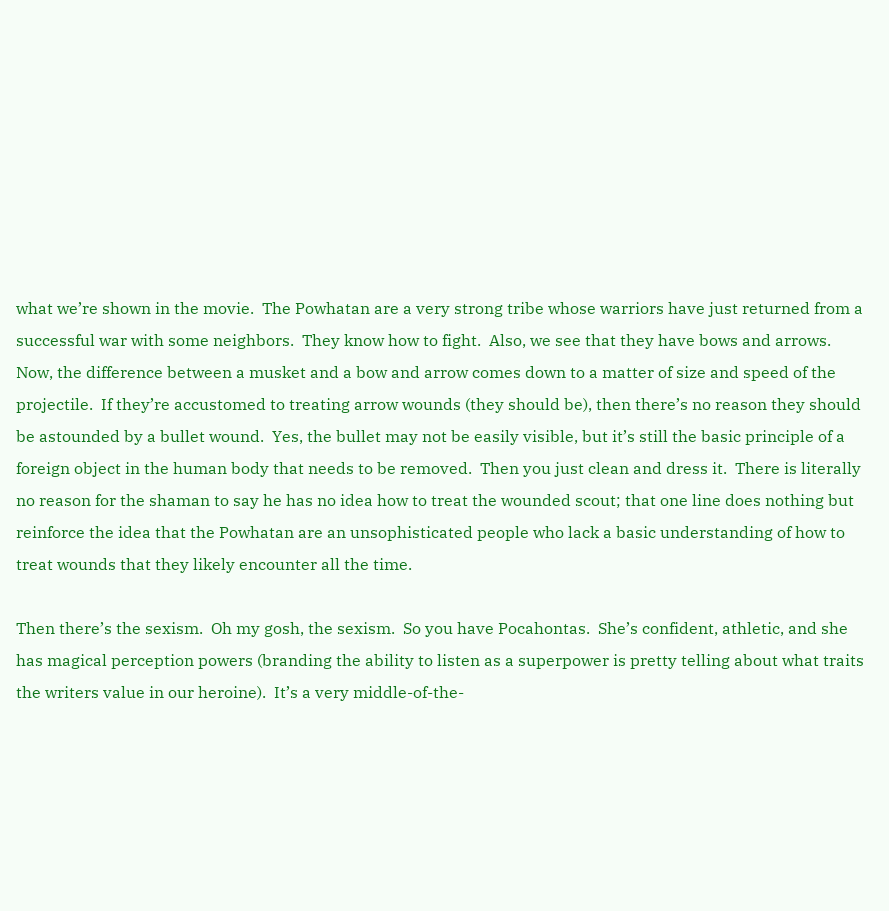what we’re shown in the movie.  The Powhatan are a very strong tribe whose warriors have just returned from a successful war with some neighbors.  They know how to fight.  Also, we see that they have bows and arrows.  Now, the difference between a musket and a bow and arrow comes down to a matter of size and speed of the projectile.  If they’re accustomed to treating arrow wounds (they should be), then there’s no reason they should be astounded by a bullet wound.  Yes, the bullet may not be easily visible, but it’s still the basic principle of a foreign object in the human body that needs to be removed.  Then you just clean and dress it.  There is literally no reason for the shaman to say he has no idea how to treat the wounded scout; that one line does nothing but reinforce the idea that the Powhatan are an unsophisticated people who lack a basic understanding of how to treat wounds that they likely encounter all the time.

Then there’s the sexism.  Oh my gosh, the sexism.  So you have Pocahontas.  She’s confident, athletic, and she has magical perception powers (branding the ability to listen as a superpower is pretty telling about what traits the writers value in our heroine).  It’s a very middle-of-the-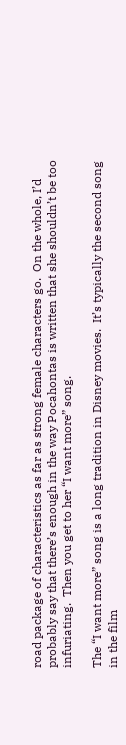road package of characteristics as far as strong female characters go.  On the whole, I’d probably say that there’s enough in the way Pocahontas is written that she shouldn’t be too infuriating.  Then you get to her “I want more” song.

The “I want more” song is a long tradition in Disney movies.  It’s typically the second song in the film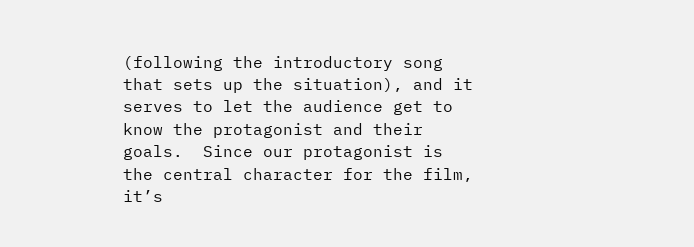(following the introductory song that sets up the situation), and it serves to let the audience get to know the protagonist and their goals.  Since our protagonist is the central character for the film, it’s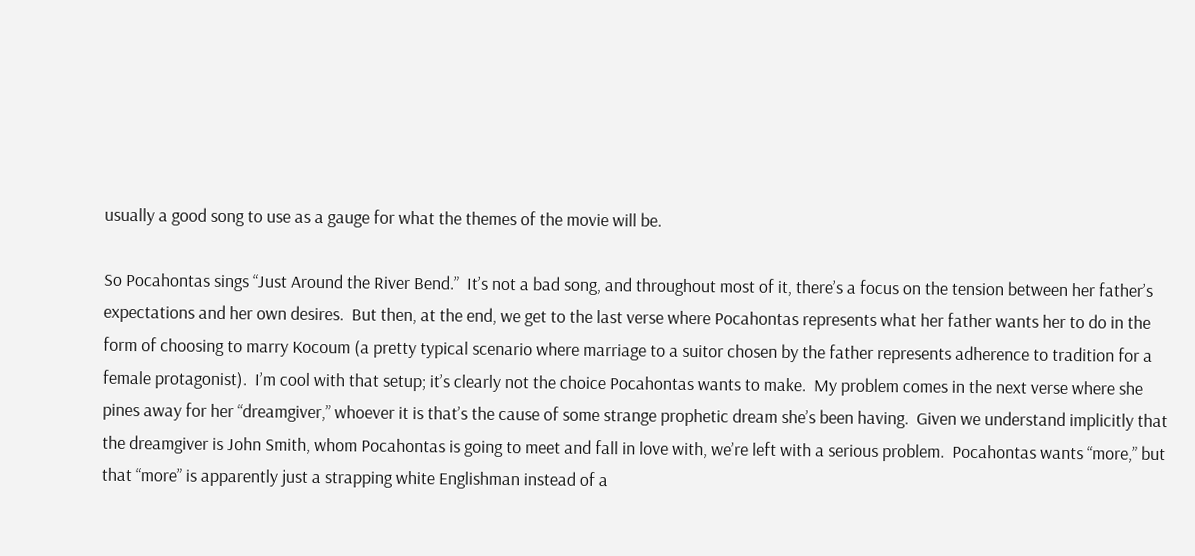usually a good song to use as a gauge for what the themes of the movie will be.

So Pocahontas sings “Just Around the River Bend.”  It’s not a bad song, and throughout most of it, there’s a focus on the tension between her father’s expectations and her own desires.  But then, at the end, we get to the last verse where Pocahontas represents what her father wants her to do in the form of choosing to marry Kocoum (a pretty typical scenario where marriage to a suitor chosen by the father represents adherence to tradition for a female protagonist).  I’m cool with that setup; it’s clearly not the choice Pocahontas wants to make.  My problem comes in the next verse where she pines away for her “dreamgiver,” whoever it is that’s the cause of some strange prophetic dream she’s been having.  Given we understand implicitly that the dreamgiver is John Smith, whom Pocahontas is going to meet and fall in love with, we’re left with a serious problem.  Pocahontas wants “more,” but that “more” is apparently just a strapping white Englishman instead of a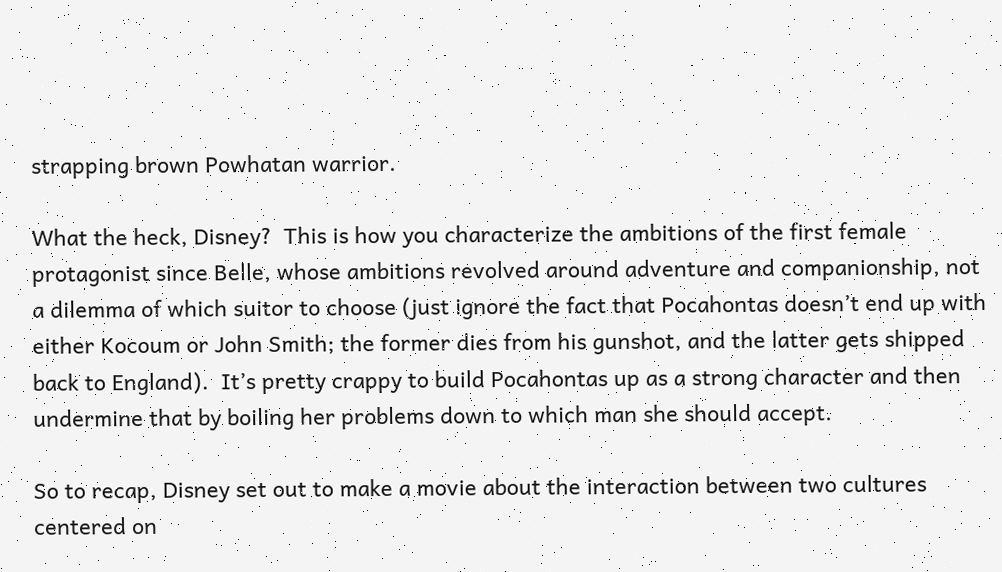strapping brown Powhatan warrior.

What the heck, Disney?  This is how you characterize the ambitions of the first female protagonist since Belle, whose ambitions revolved around adventure and companionship, not a dilemma of which suitor to choose (just ignore the fact that Pocahontas doesn’t end up with either Kocoum or John Smith; the former dies from his gunshot, and the latter gets shipped back to England).  It’s pretty crappy to build Pocahontas up as a strong character and then undermine that by boiling her problems down to which man she should accept.

So to recap, Disney set out to make a movie about the interaction between two cultures centered on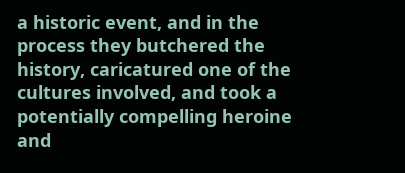a historic event, and in the process they butchered the history, caricatured one of the cultures involved, and took a potentially compelling heroine and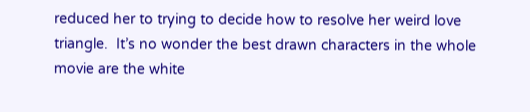reduced her to trying to decide how to resolve her weird love triangle.  It’s no wonder the best drawn characters in the whole movie are the white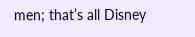men; that’s all Disney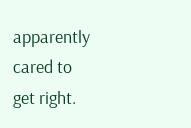apparently cared to get right.